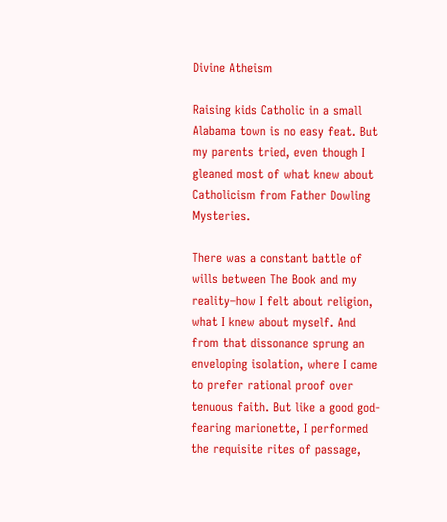Divine Atheism

Raising kids Catholic in a small Alabama town is no easy feat. But my parents tried, even though I gleaned most of what knew about Catholicism from Father Dowling Mysteries.

There was a constant battle of wills between The Book and my reality–how I felt about religion, what I knew about myself. And from that dissonance sprung an enveloping isolation, where I came to prefer rational proof over tenuous faith. But like a good god-fearing marionette, I performed the requisite rites of passage,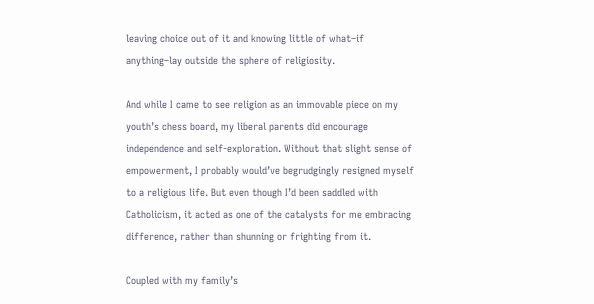leaving choice out of it and knowing little of what–if anything–lay outside the sphere of religiosity.

And while I came to see religion as an immovable piece on my youth’s chess board, my liberal parents did encourage independence and self-exploration. Without that slight sense of empowerment, I probably would’ve begrudgingly resigned myself to a religious life. But even though I’d been saddled with Catholicism, it acted as one of the catalysts for me embracing difference, rather than shunning or frighting from it.

Coupled with my family’s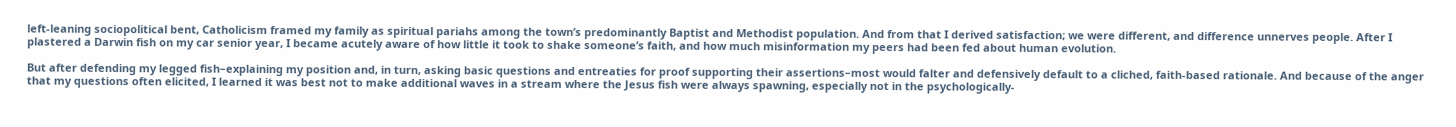left-leaning sociopolitical bent, Catholicism framed my family as spiritual pariahs among the town’s predominantly Baptist and Methodist population. And from that I derived satisfaction; we were different, and difference unnerves people. After I plastered a Darwin fish on my car senior year, I became acutely aware of how little it took to shake someone’s faith, and how much misinformation my peers had been fed about human evolution.

But after defending my legged fish–explaining my position and, in turn, asking basic questions and entreaties for proof supporting their assertions–most would falter and defensively default to a cliched, faith-based rationale. And because of the anger that my questions often elicited, I learned it was best not to make additional waves in a stream where the Jesus fish were always spawning, especially not in the psychologically-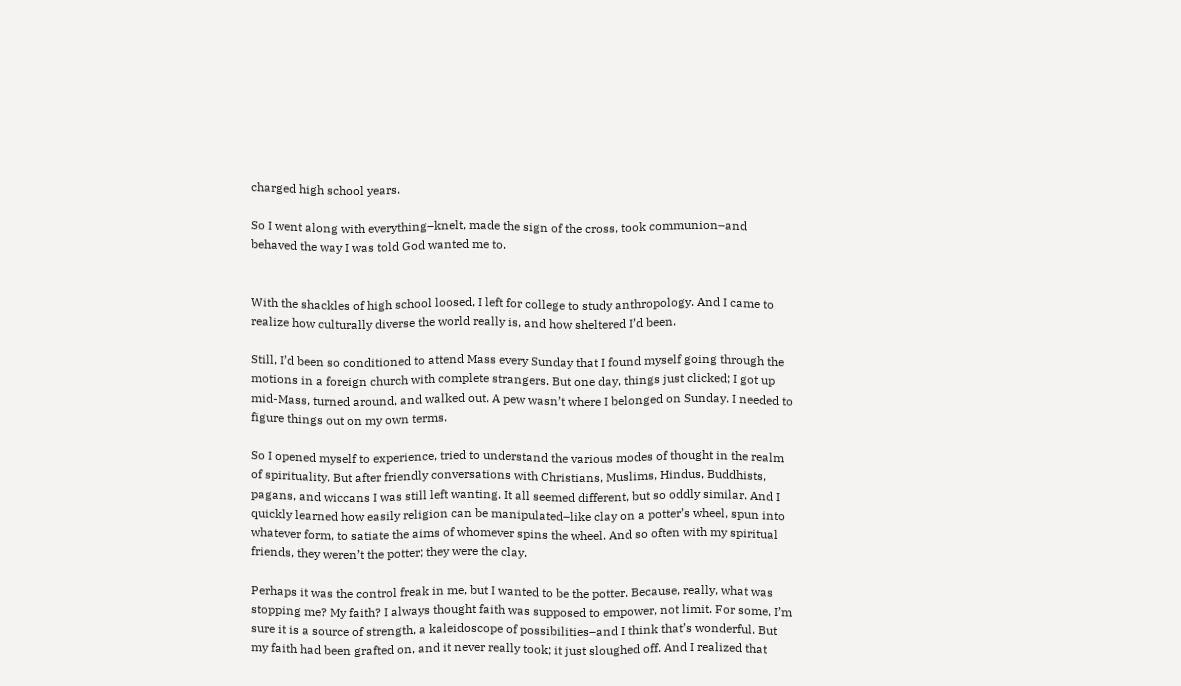charged high school years.

So I went along with everything–knelt, made the sign of the cross, took communion–and behaved the way I was told God wanted me to.


With the shackles of high school loosed, I left for college to study anthropology. And I came to realize how culturally diverse the world really is, and how sheltered I’d been.

Still, I’d been so conditioned to attend Mass every Sunday that I found myself going through the motions in a foreign church with complete strangers. But one day, things just clicked; I got up mid-Mass, turned around, and walked out. A pew wasn’t where I belonged on Sunday. I needed to figure things out on my own terms.

So I opened myself to experience, tried to understand the various modes of thought in the realm of spirituality. But after friendly conversations with Christians, Muslims, Hindus, Buddhists, pagans, and wiccans I was still left wanting. It all seemed different, but so oddly similar. And I quickly learned how easily religion can be manipulated–like clay on a potter’s wheel, spun into whatever form, to satiate the aims of whomever spins the wheel. And so often with my spiritual friends, they weren’t the potter; they were the clay.

Perhaps it was the control freak in me, but I wanted to be the potter. Because, really, what was stopping me? My faith? I always thought faith was supposed to empower, not limit. For some, I’m sure it is a source of strength, a kaleidoscope of possibilities–and I think that’s wonderful. But my faith had been grafted on, and it never really took; it just sloughed off. And I realized that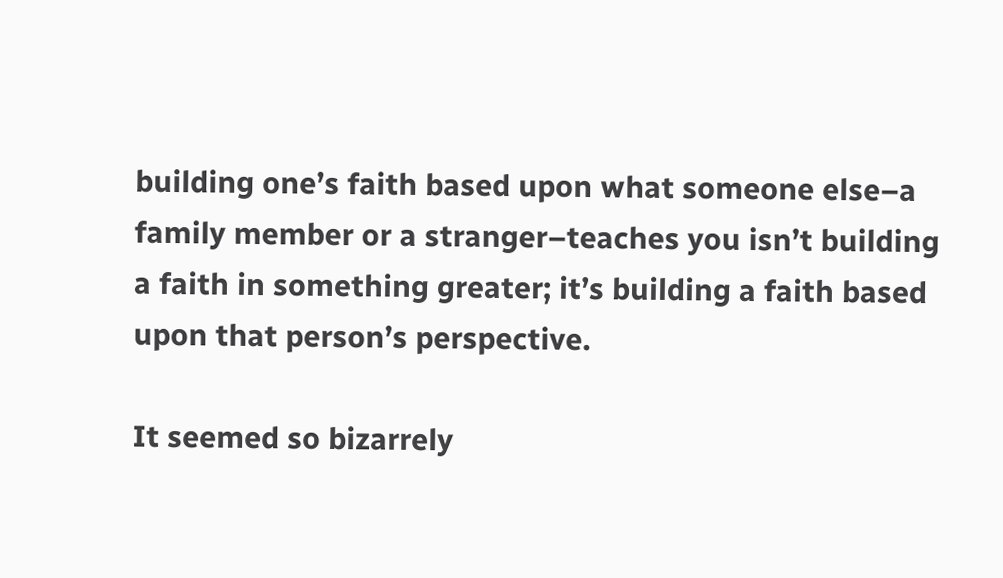building one’s faith based upon what someone else–a family member or a stranger–teaches you isn’t building a faith in something greater; it’s building a faith based upon that person’s perspective.

It seemed so bizarrely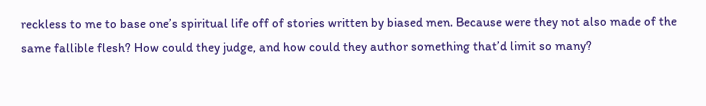reckless to me to base one’s spiritual life off of stories written by biased men. Because were they not also made of the same fallible flesh? How could they judge, and how could they author something that’d limit so many?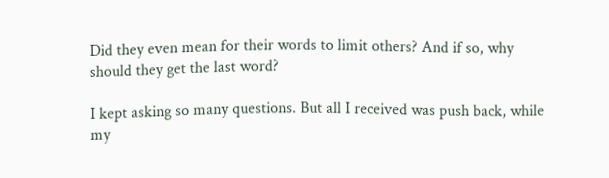Did they even mean for their words to limit others? And if so, why should they get the last word?

I kept asking so many questions. But all I received was push back, while my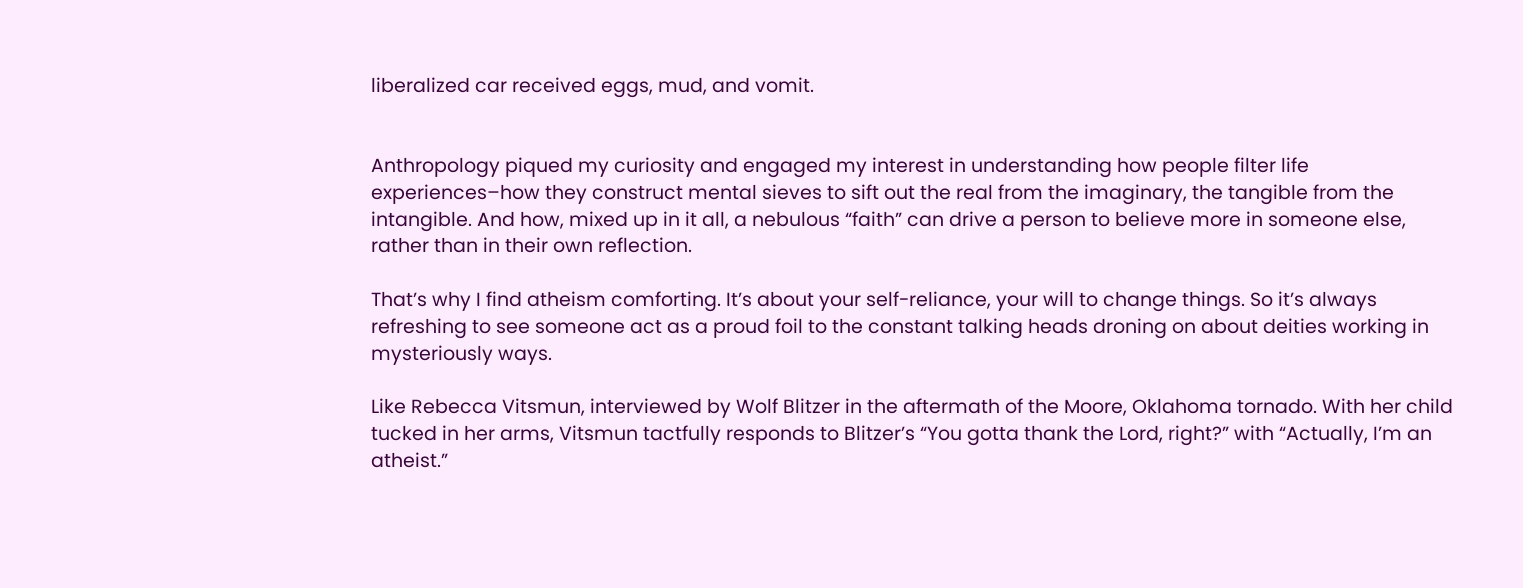liberalized car received eggs, mud, and vomit.


Anthropology piqued my curiosity and engaged my interest in understanding how people filter life experiences–how they construct mental sieves to sift out the real from the imaginary, the tangible from the intangible. And how, mixed up in it all, a nebulous “faith” can drive a person to believe more in someone else, rather than in their own reflection.

That’s why I find atheism comforting. It’s about your self-reliance, your will to change things. So it’s always refreshing to see someone act as a proud foil to the constant talking heads droning on about deities working in mysteriously ways.

Like Rebecca Vitsmun, interviewed by Wolf Blitzer in the aftermath of the Moore, Oklahoma tornado. With her child tucked in her arms, Vitsmun tactfully responds to Blitzer’s “You gotta thank the Lord, right?” with “Actually, I’m an atheist.”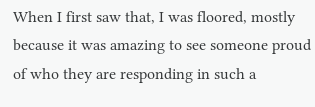When I first saw that, I was floored, mostly because it was amazing to see someone proud of who they are responding in such a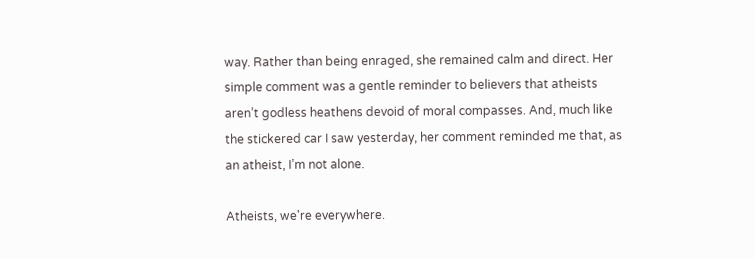way. Rather than being enraged, she remained calm and direct. Her simple comment was a gentle reminder to believers that atheists aren’t godless heathens devoid of moral compasses. And, much like the stickered car I saw yesterday, her comment reminded me that, as an atheist, I’m not alone.

Atheists, we're everywhere.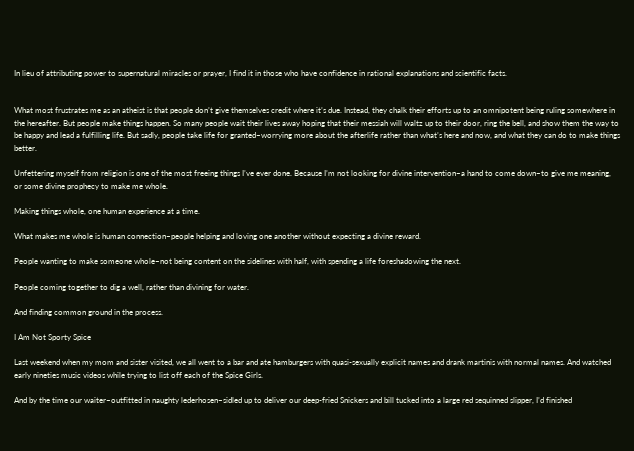In lieu of attributing power to supernatural miracles or prayer, I find it in those who have confidence in rational explanations and scientific facts.


What most frustrates me as an atheist is that people don’t give themselves credit where it’s due. Instead, they chalk their efforts up to an omnipotent being ruling somewhere in the hereafter. But people make things happen. So many people wait their lives away hoping that their messiah will waltz up to their door, ring the bell, and show them the way to be happy and lead a fulfilling life. But sadly, people take life for granted–worrying more about the afterlife rather than what’s here and now, and what they can do to make things better.

Unfettering myself from religion is one of the most freeing things I’ve ever done. Because I’m not looking for divine intervention–a hand to come down–to give me meaning, or some divine prophecy to make me whole.

Making things whole, one human experience at a time.

What makes me whole is human connection–people helping and loving one another without expecting a divine reward.

People wanting to make someone whole–not being content on the sidelines with half, with spending a life foreshadowing the next.

People coming together to dig a well, rather than divining for water.

And finding common ground in the process.

I Am Not Sporty Spice

Last weekend when my mom and sister visited, we all went to a bar and ate hamburgers with quasi-sexually explicit names and drank martinis with normal names. And watched early nineties music videos while trying to list off each of the Spice Girls.

And by the time our waiter–outfitted in naughty lederhosen–sidled up to deliver our deep-fried Snickers and bill tucked into a large red sequinned slipper, I’d finished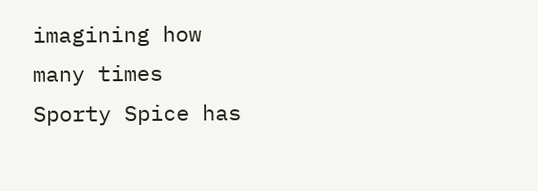imagining how many times Sporty Spice has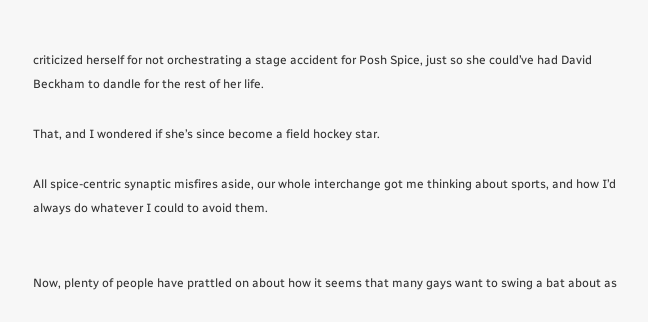criticized herself for not orchestrating a stage accident for Posh Spice, just so she could’ve had David Beckham to dandle for the rest of her life.

That, and I wondered if she’s since become a field hockey star.

All spice-centric synaptic misfires aside, our whole interchange got me thinking about sports, and how I’d always do whatever I could to avoid them.


Now, plenty of people have prattled on about how it seems that many gays want to swing a bat about as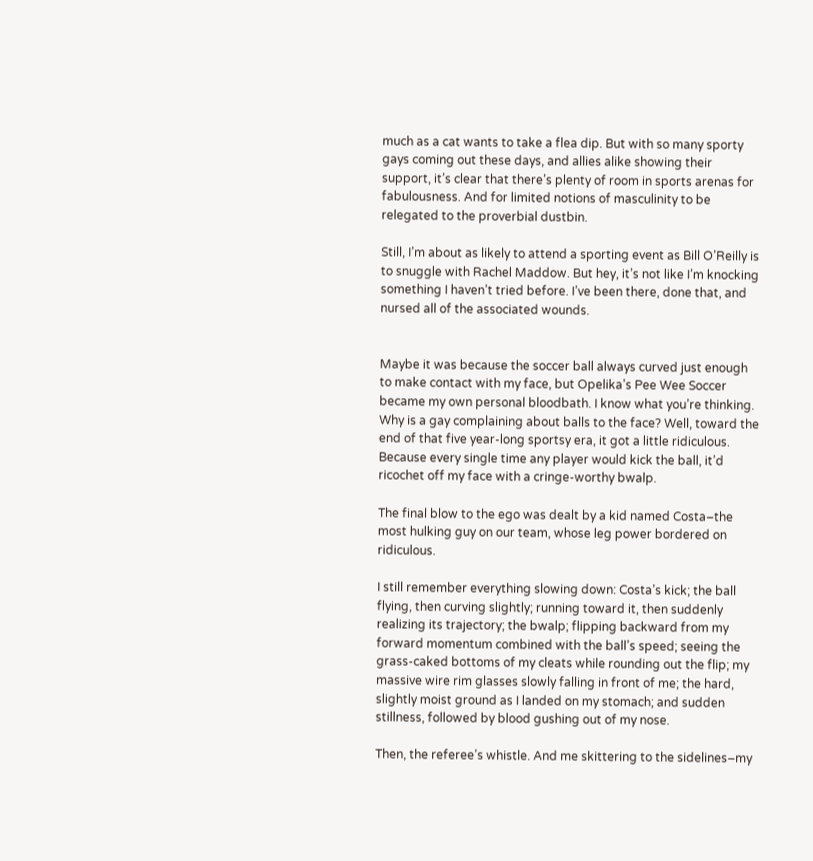much as a cat wants to take a flea dip. But with so many sporty gays coming out these days, and allies alike showing their support, it’s clear that there’s plenty of room in sports arenas for fabulousness. And for limited notions of masculinity to be relegated to the proverbial dustbin.

Still, I’m about as likely to attend a sporting event as Bill O’Reilly is to snuggle with Rachel Maddow. But hey, it’s not like I’m knocking something I haven’t tried before. I’ve been there, done that, and nursed all of the associated wounds.


Maybe it was because the soccer ball always curved just enough to make contact with my face, but Opelika’s Pee Wee Soccer became my own personal bloodbath. I know what you’re thinking. Why is a gay complaining about balls to the face? Well, toward the end of that five year-long sportsy era, it got a little ridiculous. Because every single time any player would kick the ball, it’d ricochet off my face with a cringe-worthy bwalp.

The final blow to the ego was dealt by a kid named Costa–the most hulking guy on our team, whose leg power bordered on ridiculous.

I still remember everything slowing down: Costa’s kick; the ball flying, then curving slightly; running toward it, then suddenly realizing its trajectory; the bwalp; flipping backward from my forward momentum combined with the ball’s speed; seeing the grass-caked bottoms of my cleats while rounding out the flip; my massive wire rim glasses slowly falling in front of me; the hard, slightly moist ground as I landed on my stomach; and sudden stillness, followed by blood gushing out of my nose.

Then, the referee’s whistle. And me skittering to the sidelines–my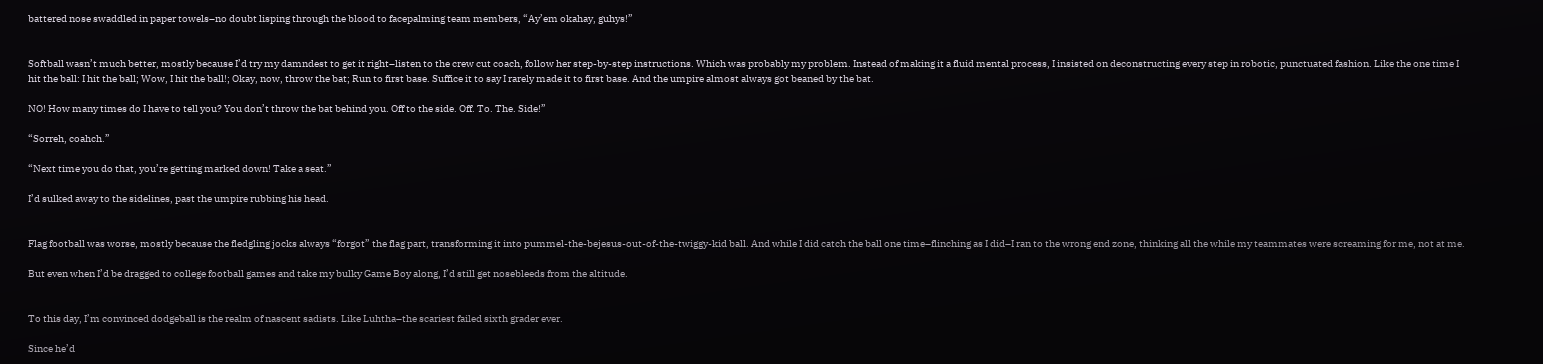battered nose swaddled in paper towels–no doubt lisping through the blood to facepalming team members, “Ay’em okahay, guhys!”


Softball wasn’t much better, mostly because I’d try my damndest to get it right–listen to the crew cut coach, follow her step-by-step instructions. Which was probably my problem. Instead of making it a fluid mental process, I insisted on deconstructing every step in robotic, punctuated fashion. Like the one time I hit the ball: I hit the ball; Wow, I hit the ball!; Okay, now, throw the bat; Run to first base. Suffice it to say I rarely made it to first base. And the umpire almost always got beaned by the bat.

NO! How many times do I have to tell you? You don’t throw the bat behind you. Off to the side. Off. To. The. Side!”

“Sorreh, coahch.”

“Next time you do that, you’re getting marked down! Take a seat.”

I’d sulked away to the sidelines, past the umpire rubbing his head.


Flag football was worse, mostly because the fledgling jocks always “forgot” the flag part, transforming it into pummel-the-bejesus-out-of-the-twiggy-kid ball. And while I did catch the ball one time–flinching as I did–I ran to the wrong end zone, thinking all the while my teammates were screaming for me, not at me.

But even when I’d be dragged to college football games and take my bulky Game Boy along, I’d still get nosebleeds from the altitude.


To this day, I’m convinced dodgeball is the realm of nascent sadists. Like Luhtha–the scariest failed sixth grader ever.

Since he’d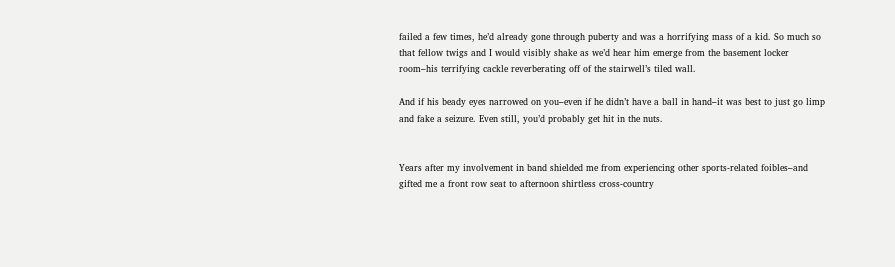failed a few times, he’d already gone through puberty and was a horrifying mass of a kid. So much so that fellow twigs and I would visibly shake as we’d hear him emerge from the basement locker room–his terrifying cackle reverberating off of the stairwell’s tiled wall.

And if his beady eyes narrowed on you–even if he didn’t have a ball in hand–it was best to just go limp and fake a seizure. Even still, you’d probably get hit in the nuts.


Years after my involvement in band shielded me from experiencing other sports-related foibles–and gifted me a front row seat to afternoon shirtless cross-country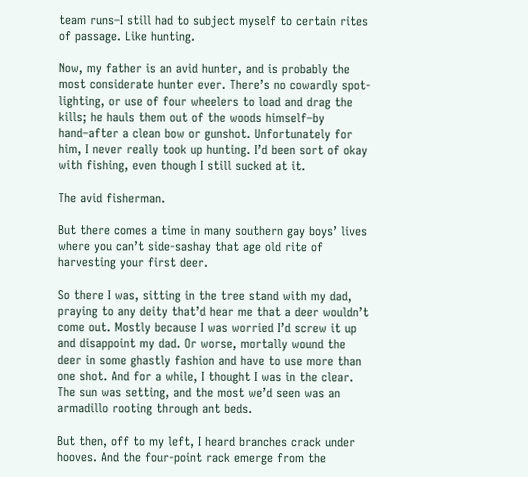team runs–I still had to subject myself to certain rites of passage. Like hunting.

Now, my father is an avid hunter, and is probably the most considerate hunter ever. There’s no cowardly spot-lighting, or use of four wheelers to load and drag the kills; he hauls them out of the woods himself–by hand–after a clean bow or gunshot. Unfortunately for him, I never really took up hunting. I’d been sort of okay with fishing, even though I still sucked at it.

The avid fisherman.

But there comes a time in many southern gay boys’ lives where you can’t side-sashay that age old rite of harvesting your first deer.

So there I was, sitting in the tree stand with my dad, praying to any deity that’d hear me that a deer wouldn’t come out. Mostly because I was worried I’d screw it up and disappoint my dad. Or worse, mortally wound the deer in some ghastly fashion and have to use more than one shot. And for a while, I thought I was in the clear. The sun was setting, and the most we’d seen was an armadillo rooting through ant beds.

But then, off to my left, I heard branches crack under hooves. And the four-point rack emerge from the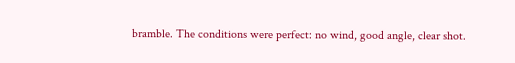bramble. The conditions were perfect: no wind, good angle, clear shot.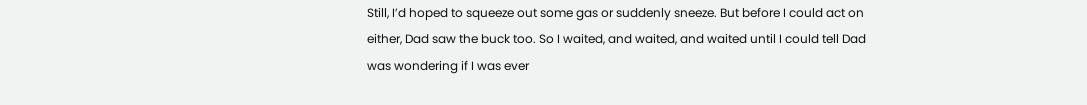Still, I’d hoped to squeeze out some gas or suddenly sneeze. But before I could act on either, Dad saw the buck too. So I waited, and waited, and waited until I could tell Dad was wondering if I was ever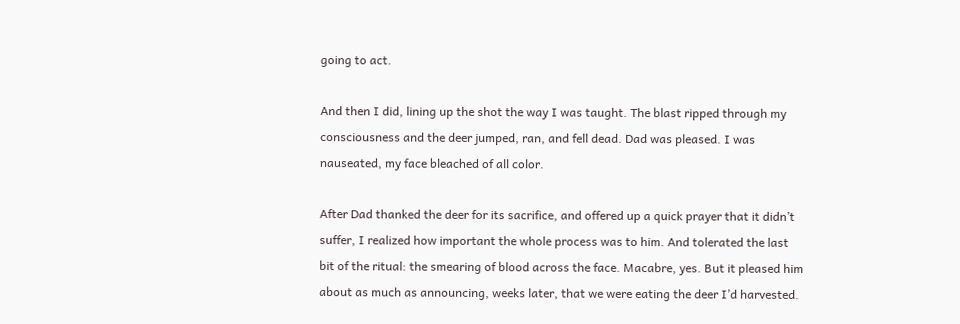going to act.

And then I did, lining up the shot the way I was taught. The blast ripped through my consciousness and the deer jumped, ran, and fell dead. Dad was pleased. I was nauseated, my face bleached of all color.

After Dad thanked the deer for its sacrifice, and offered up a quick prayer that it didn’t suffer, I realized how important the whole process was to him. And tolerated the last bit of the ritual: the smearing of blood across the face. Macabre, yes. But it pleased him about as much as announcing, weeks later, that we were eating the deer I’d harvested.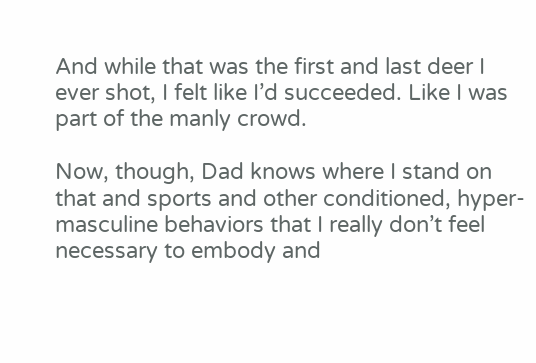And while that was the first and last deer I ever shot, I felt like I’d succeeded. Like I was part of the manly crowd.

Now, though, Dad knows where I stand on that and sports and other conditioned, hyper-masculine behaviors that I really don’t feel necessary to embody and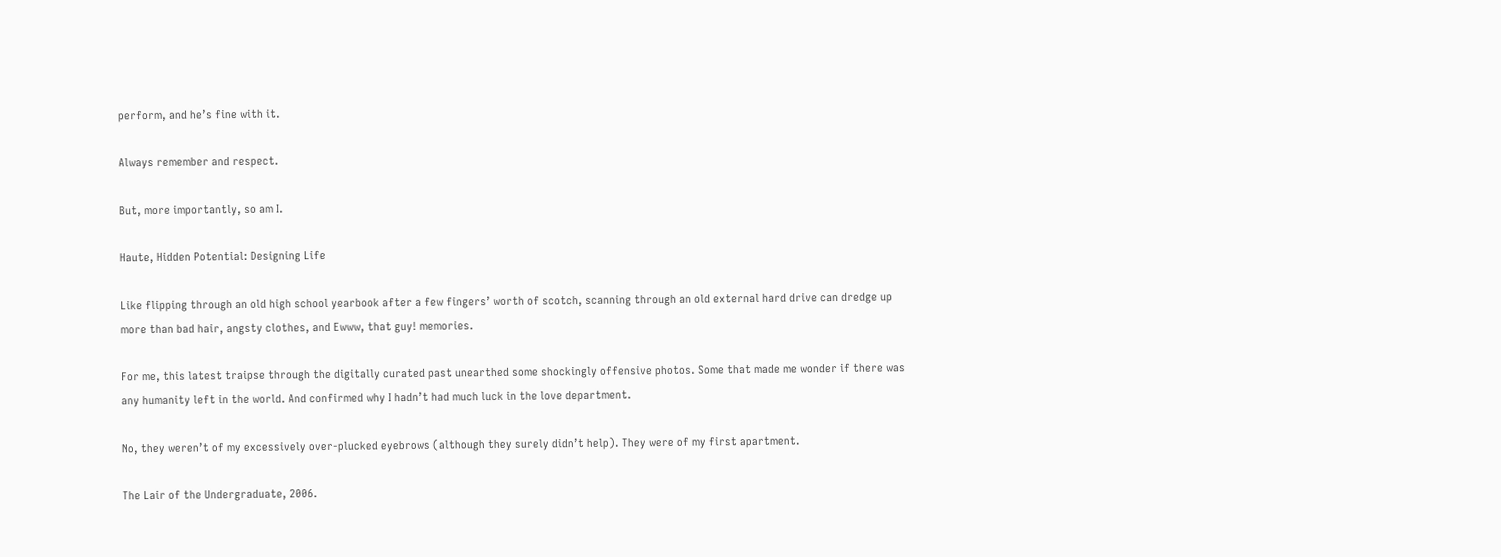perform, and he’s fine with it.

Always remember and respect.

But, more importantly, so am I.

Haute, Hidden Potential: Designing Life

Like flipping through an old high school yearbook after a few fingers’ worth of scotch, scanning through an old external hard drive can dredge up more than bad hair, angsty clothes, and Ewww, that guy! memories.

For me, this latest traipse through the digitally curated past unearthed some shockingly offensive photos. Some that made me wonder if there was any humanity left in the world. And confirmed why I hadn’t had much luck in the love department.

No, they weren’t of my excessively over-plucked eyebrows (although they surely didn’t help). They were of my first apartment.

The Lair of the Undergraduate, 2006.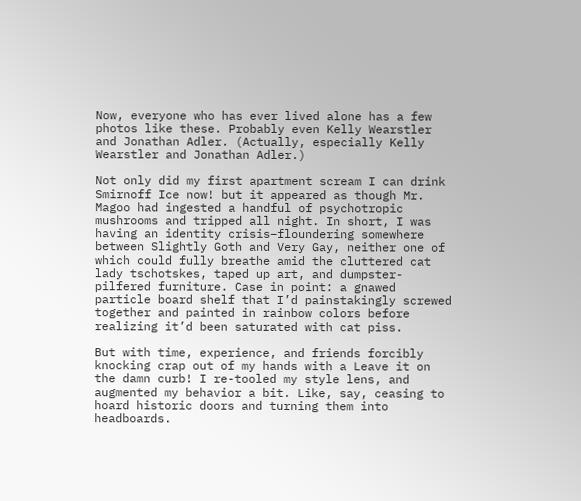Now, everyone who has ever lived alone has a few photos like these. Probably even Kelly Wearstler and Jonathan Adler. (Actually, especially Kelly Wearstler and Jonathan Adler.)

Not only did my first apartment scream I can drink Smirnoff Ice now! but it appeared as though Mr. Magoo had ingested a handful of psychotropic mushrooms and tripped all night. In short, I was having an identity crisis–floundering somewhere between Slightly Goth and Very Gay, neither one of which could fully breathe amid the cluttered cat lady tschotskes, taped up art, and dumpster-pilfered furniture. Case in point: a gnawed particle board shelf that I’d painstakingly screwed together and painted in rainbow colors before realizing it’d been saturated with cat piss.

But with time, experience, and friends forcibly knocking crap out of my hands with a Leave it on the damn curb! I re-tooled my style lens, and augmented my behavior a bit. Like, say, ceasing to hoard historic doors and turning them into headboards.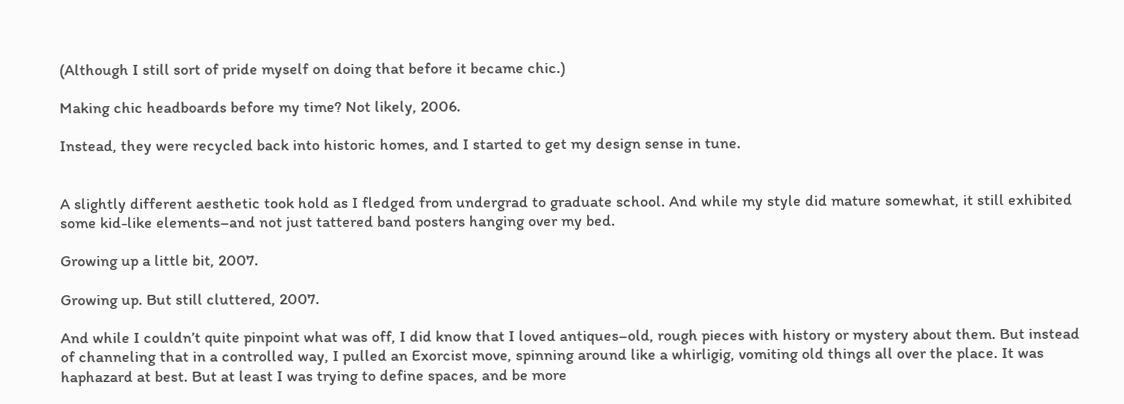(Although I still sort of pride myself on doing that before it became chic.)

Making chic headboards before my time? Not likely, 2006.

Instead, they were recycled back into historic homes, and I started to get my design sense in tune.


A slightly different aesthetic took hold as I fledged from undergrad to graduate school. And while my style did mature somewhat, it still exhibited some kid-like elements–and not just tattered band posters hanging over my bed.

Growing up a little bit, 2007.

Growing up. But still cluttered, 2007.

And while I couldn’t quite pinpoint what was off, I did know that I loved antiques–old, rough pieces with history or mystery about them. But instead of channeling that in a controlled way, I pulled an Exorcist move, spinning around like a whirligig, vomiting old things all over the place. It was haphazard at best. But at least I was trying to define spaces, and be more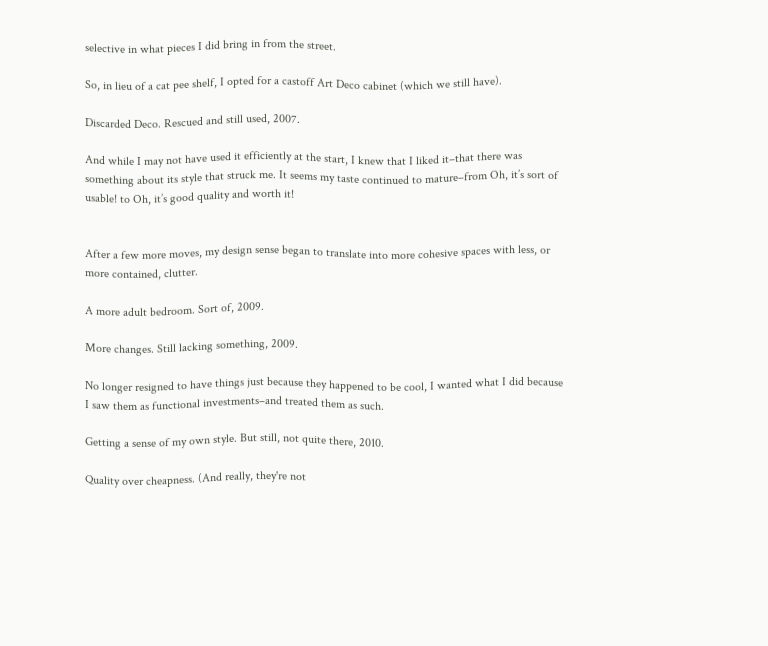selective in what pieces I did bring in from the street.

So, in lieu of a cat pee shelf, I opted for a castoff Art Deco cabinet (which we still have).

Discarded Deco. Rescued and still used, 2007.

And while I may not have used it efficiently at the start, I knew that I liked it–that there was something about its style that struck me. It seems my taste continued to mature–from Oh, it’s sort of usable! to Oh, it’s good quality and worth it!


After a few more moves, my design sense began to translate into more cohesive spaces with less, or more contained, clutter.

A more adult bedroom. Sort of, 2009.

More changes. Still lacking something, 2009.

No longer resigned to have things just because they happened to be cool, I wanted what I did because I saw them as functional investments–and treated them as such.

Getting a sense of my own style. But still, not quite there, 2010.

Quality over cheapness. (And really, they're not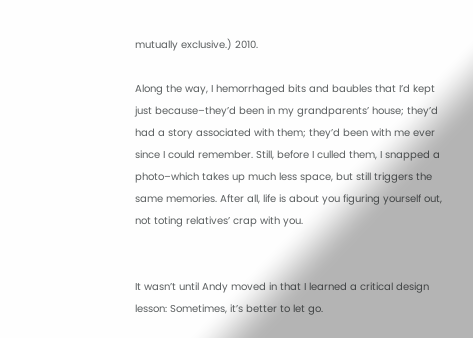mutually exclusive.) 2010.

Along the way, I hemorrhaged bits and baubles that I’d kept just because–they’d been in my grandparents’ house; they’d had a story associated with them; they’d been with me ever since I could remember. Still, before I culled them, I snapped a photo–which takes up much less space, but still triggers the same memories. After all, life is about you figuring yourself out, not toting relatives’ crap with you.


It wasn’t until Andy moved in that I learned a critical design lesson: Sometimes, it’s better to let go.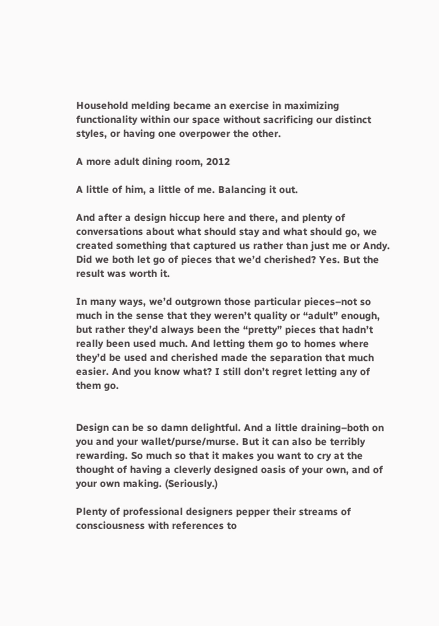Household melding became an exercise in maximizing functionality within our space without sacrificing our distinct styles, or having one overpower the other.

A more adult dining room, 2012

A little of him, a little of me. Balancing it out.

And after a design hiccup here and there, and plenty of conversations about what should stay and what should go, we created something that captured us rather than just me or Andy. Did we both let go of pieces that we’d cherished? Yes. But the result was worth it.

In many ways, we’d outgrown those particular pieces–not so much in the sense that they weren’t quality or “adult” enough, but rather they’d always been the “pretty” pieces that hadn’t really been used much. And letting them go to homes where they’d be used and cherished made the separation that much easier. And you know what? I still don’t regret letting any of them go.


Design can be so damn delightful. And a little draining–both on you and your wallet/purse/murse. But it can also be terribly rewarding. So much so that it makes you want to cry at the thought of having a cleverly designed oasis of your own, and of your own making. (Seriously.)

Plenty of professional designers pepper their streams of consciousness with references to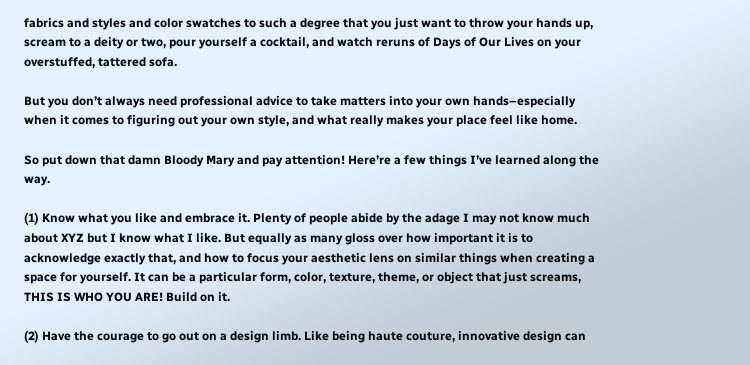fabrics and styles and color swatches to such a degree that you just want to throw your hands up, scream to a deity or two, pour yourself a cocktail, and watch reruns of Days of Our Lives on your overstuffed, tattered sofa.

But you don’t always need professional advice to take matters into your own hands–especially when it comes to figuring out your own style, and what really makes your place feel like home.

So put down that damn Bloody Mary and pay attention! Here’re a few things I’ve learned along the way.

(1) Know what you like and embrace it. Plenty of people abide by the adage I may not know much about XYZ but I know what I like. But equally as many gloss over how important it is to acknowledge exactly that, and how to focus your aesthetic lens on similar things when creating a space for yourself. It can be a particular form, color, texture, theme, or object that just screams, THIS IS WHO YOU ARE! Build on it.

(2) Have the courage to go out on a design limb. Like being haute couture, innovative design can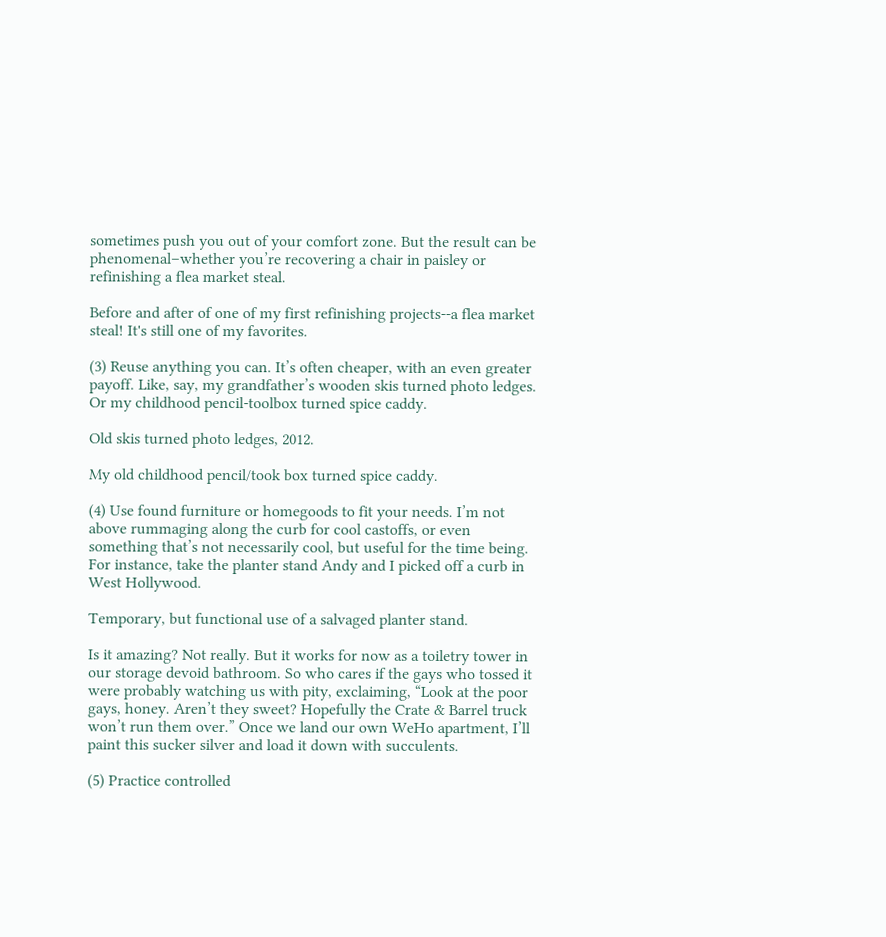sometimes push you out of your comfort zone. But the result can be phenomenal–whether you’re recovering a chair in paisley or refinishing a flea market steal.

Before and after of one of my first refinishing projects--a flea market steal! It's still one of my favorites.

(3) Reuse anything you can. It’s often cheaper, with an even greater payoff. Like, say, my grandfather’s wooden skis turned photo ledges. Or my childhood pencil-toolbox turned spice caddy.

Old skis turned photo ledges, 2012.

My old childhood pencil/took box turned spice caddy.

(4) Use found furniture or homegoods to fit your needs. I’m not above rummaging along the curb for cool castoffs, or even something that’s not necessarily cool, but useful for the time being. For instance, take the planter stand Andy and I picked off a curb in West Hollywood.

Temporary, but functional use of a salvaged planter stand.

Is it amazing? Not really. But it works for now as a toiletry tower in our storage devoid bathroom. So who cares if the gays who tossed it were probably watching us with pity, exclaiming, “Look at the poor gays, honey. Aren’t they sweet? Hopefully the Crate & Barrel truck won’t run them over.” Once we land our own WeHo apartment, I’ll paint this sucker silver and load it down with succulents.

(5) Practice controlled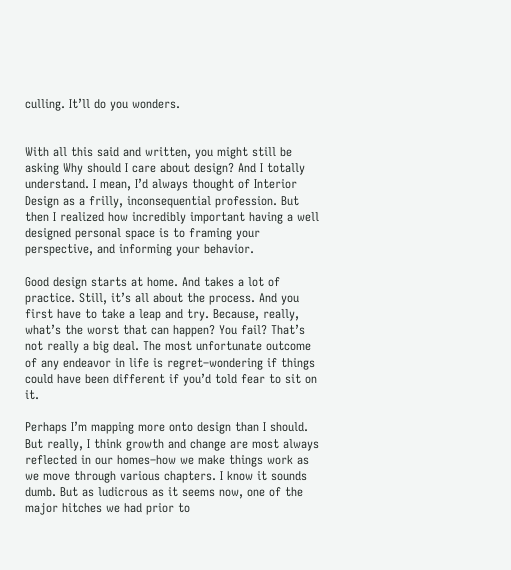culling. It’ll do you wonders.


With all this said and written, you might still be asking Why should I care about design? And I totally understand. I mean, I’d always thought of Interior Design as a frilly, inconsequential profession. But then I realized how incredibly important having a well designed personal space is to framing your perspective, and informing your behavior.

Good design starts at home. And takes a lot of practice. Still, it’s all about the process. And you first have to take a leap and try. Because, really, what’s the worst that can happen? You fail? That’s not really a big deal. The most unfortunate outcome of any endeavor in life is regret–wondering if things could have been different if you’d told fear to sit on it.

Perhaps I’m mapping more onto design than I should. But really, I think growth and change are most always reflected in our homes–how we make things work as we move through various chapters. I know it sounds dumb. But as ludicrous as it seems now, one of the major hitches we had prior to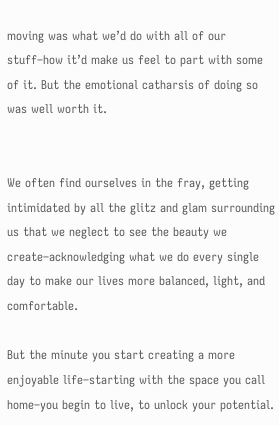moving was what we’d do with all of our stuff–how it’d make us feel to part with some of it. But the emotional catharsis of doing so was well worth it.


We often find ourselves in the fray, getting intimidated by all the glitz and glam surrounding us that we neglect to see the beauty we create–acknowledging what we do every single day to make our lives more balanced, light, and comfortable.

But the minute you start creating a more enjoyable life–starting with the space you call home–you begin to live, to unlock your potential.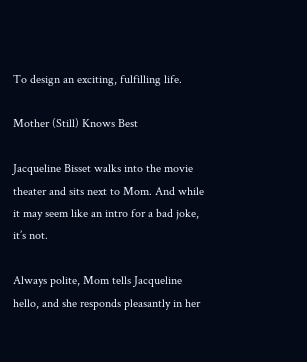To design an exciting, fulfilling life.

Mother (Still) Knows Best

Jacqueline Bisset walks into the movie theater and sits next to Mom. And while it may seem like an intro for a bad joke, it’s not.

Always polite, Mom tells Jacqueline hello, and she responds pleasantly in her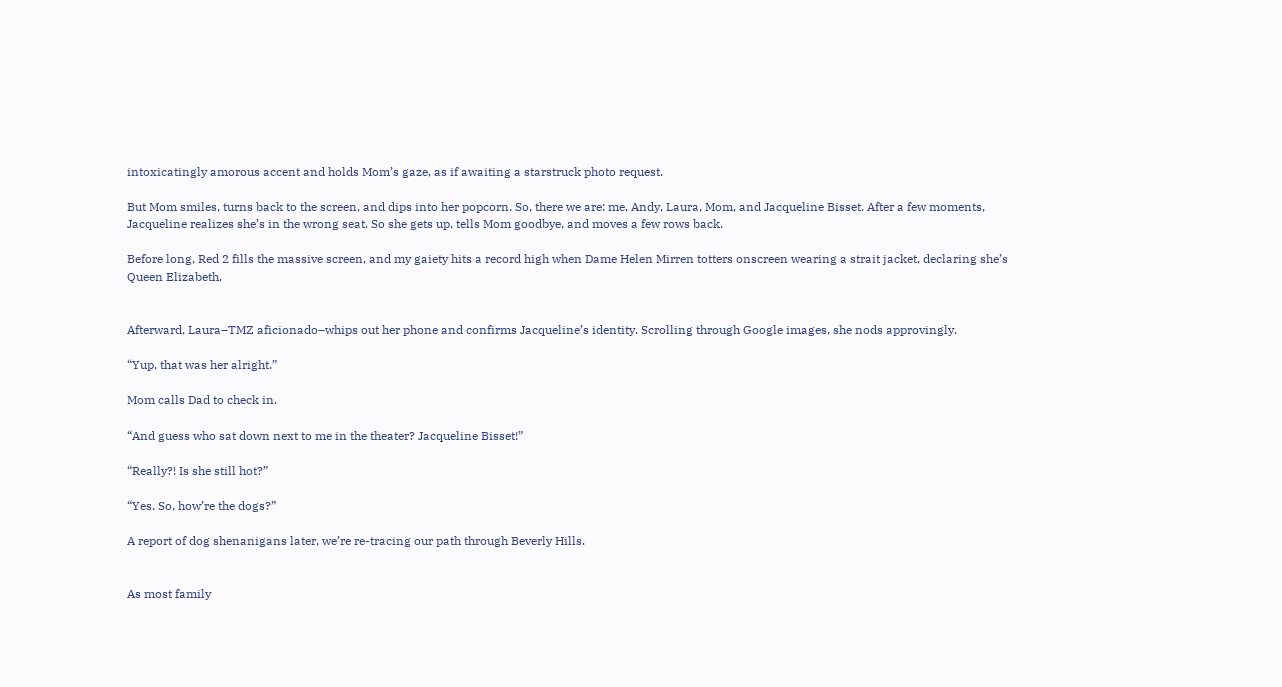intoxicatingly amorous accent and holds Mom’s gaze, as if awaiting a starstruck photo request.

But Mom smiles, turns back to the screen, and dips into her popcorn. So, there we are: me, Andy, Laura, Mom, and Jacqueline Bisset. After a few moments, Jacqueline realizes she’s in the wrong seat. So she gets up, tells Mom goodbye, and moves a few rows back.

Before long, Red 2 fills the massive screen, and my gaiety hits a record high when Dame Helen Mirren totters onscreen wearing a strait jacket, declaring she’s Queen Elizabeth.


Afterward, Laura–TMZ aficionado–whips out her phone and confirms Jacqueline’s identity. Scrolling through Google images, she nods approvingly.

“Yup, that was her alright.”

Mom calls Dad to check in.

“And guess who sat down next to me in the theater? Jacqueline Bisset!”

“Really?! Is she still hot?”

“Yes. So, how’re the dogs?”

A report of dog shenanigans later, we’re re-tracing our path through Beverly Hills.


As most family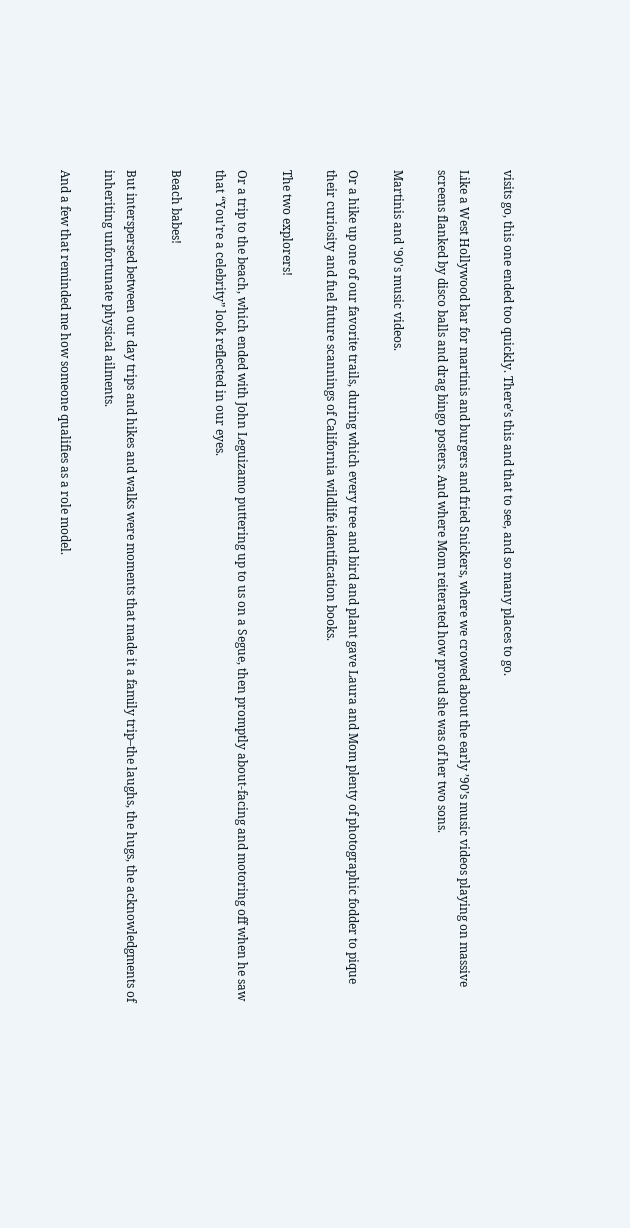visits go, this one ended too quickly. There’s this and that to see, and so many places to go.

Like a West Hollywood bar for martinis and burgers and fried Snickers, where we crowed about the early ’90’s music videos playing on massive screens flanked by disco balls and drag bingo posters. And where Mom reiterated how proud she was of her two sons.

Martinis and '90's music videos.

Or a hike up one of our favorite trails, during which every tree and bird and plant gave Laura and Mom plenty of photographic fodder to pique their curiosity and fuel future scannings of California wildlife identification books.

The two explorers!

Or a trip to the beach, which ended with John Leguizamo puttering up to us on a Segue, then promptly about-facing and motoring off when he saw that “You’re a celebrity” look reflected in our eyes.

Beach babes!

But interspersed between our day trips and hikes and walks were moments that made it a family trip–the laughs, the hugs, the acknowledgments of inheriting unfortunate physical ailments.

And a few that reminded me how someone qualifies as a role model.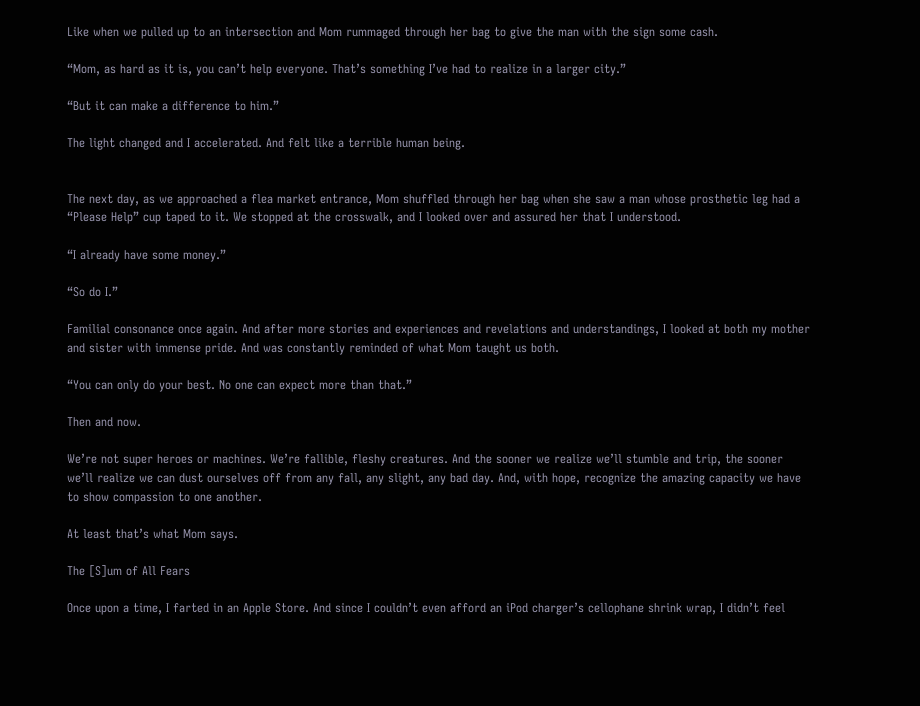Like when we pulled up to an intersection and Mom rummaged through her bag to give the man with the sign some cash.

“Mom, as hard as it is, you can’t help everyone. That’s something I’ve had to realize in a larger city.”

“But it can make a difference to him.”

The light changed and I accelerated. And felt like a terrible human being.


The next day, as we approached a flea market entrance, Mom shuffled through her bag when she saw a man whose prosthetic leg had a “Please Help” cup taped to it. We stopped at the crosswalk, and I looked over and assured her that I understood.

“I already have some money.”

“So do I.”

Familial consonance once again. And after more stories and experiences and revelations and understandings, I looked at both my mother and sister with immense pride. And was constantly reminded of what Mom taught us both.

“You can only do your best. No one can expect more than that.”

Then and now.

We’re not super heroes or machines. We’re fallible, fleshy creatures. And the sooner we realize we’ll stumble and trip, the sooner we’ll realize we can dust ourselves off from any fall, any slight, any bad day. And, with hope, recognize the amazing capacity we have to show compassion to one another.

At least that’s what Mom says.

The [S]um of All Fears

Once upon a time, I farted in an Apple Store. And since I couldn’t even afford an iPod charger’s cellophane shrink wrap, I didn’t feel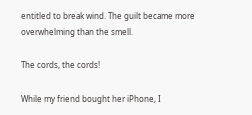entitled to break wind. The guilt became more overwhelming than the smell.

The cords, the cords!

While my friend bought her iPhone, I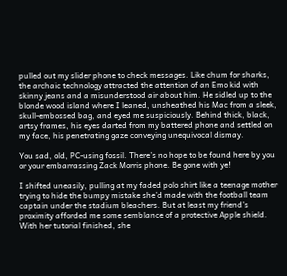pulled out my slider phone to check messages. Like chum for sharks, the archaic technology attracted the attention of an Emo kid with skinny jeans and a misunderstood air about him. He sidled up to the blonde wood island where I leaned, unsheathed his Mac from a sleek, skull-embossed bag, and eyed me suspiciously. Behind thick, black, artsy frames, his eyes darted from my battered phone and settled on my face, his penetrating gaze conveying unequivocal dismay.

You sad, old, PC-using fossil. There’s no hope to be found here by you or your embarrassing Zack Morris phone. Be gone with ye!

I shifted uneasily, pulling at my faded polo shirt like a teenage mother trying to hide the bumpy mistake she’d made with the football team captain under the stadium bleachers. But at least my friend’s proximity afforded me some semblance of a protective Apple shield. With her tutorial finished, she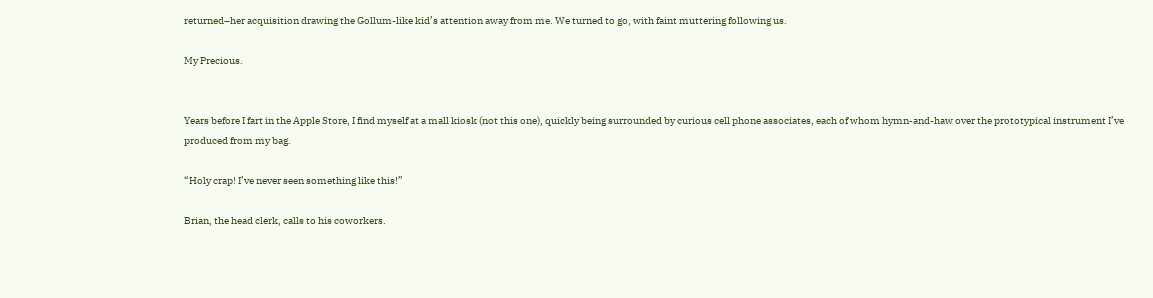returned–her acquisition drawing the Gollum-like kid’s attention away from me. We turned to go, with faint muttering following us.

My Precious.


Years before I fart in the Apple Store, I find myself at a mall kiosk (not this one), quickly being surrounded by curious cell phone associates, each of whom hymn-and-haw over the prototypical instrument I’ve produced from my bag.

“Holy crap! I’ve never seen something like this!”

Brian, the head clerk, calls to his coworkers.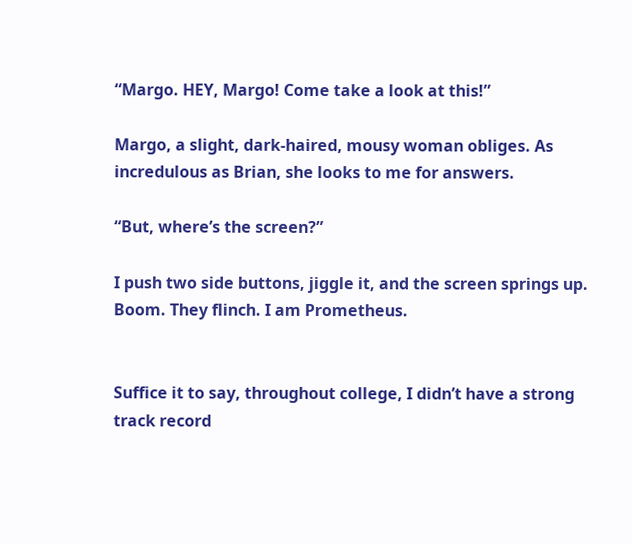“Margo. HEY, Margo! Come take a look at this!”

Margo, a slight, dark-haired, mousy woman obliges. As incredulous as Brian, she looks to me for answers.

“But, where’s the screen?”

I push two side buttons, jiggle it, and the screen springs up. Boom. They flinch. I am Prometheus.


Suffice it to say, throughout college, I didn’t have a strong track record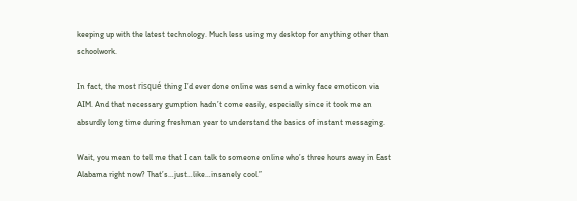keeping up with the latest technology. Much less using my desktop for anything other than schoolwork.

In fact, the most risqué thing I’d ever done online was send a winky face emoticon via AIM. And that necessary gumption hadn’t come easily, especially since it took me an absurdly long time during freshman year to understand the basics of instant messaging.

Wait, you mean to tell me that I can talk to someone online who’s three hours away in East Alabama right now? That’s…just…like…insanely cool.”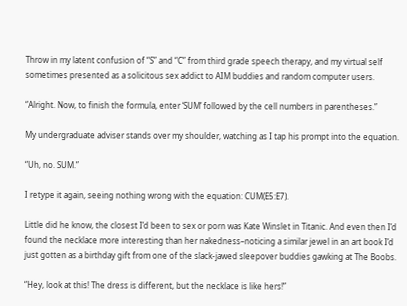Throw in my latent confusion of “S” and “C” from third grade speech therapy, and my virtual self sometimes presented as a solicitous sex addict to AIM buddies and random computer users.

“Alright. Now, to finish the formula, enter ‘SUM’ followed by the cell numbers in parentheses.”

My undergraduate adviser stands over my shoulder, watching as I tap his prompt into the equation.

“Uh, no. SUM.”

I retype it again, seeing nothing wrong with the equation: CUM(E5:E7).

Little did he know, the closest I’d been to sex or porn was Kate Winslet in Titanic. And even then I’d found the necklace more interesting than her nakedness–noticing a similar jewel in an art book I’d just gotten as a birthday gift from one of the slack-jawed sleepover buddies gawking at The Boobs.

“Hey, look at this! The dress is different, but the necklace is like hers!”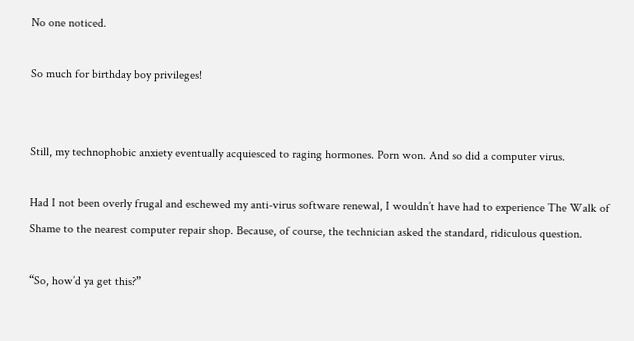No one noticed.

So much for birthday boy privileges!


Still, my technophobic anxiety eventually acquiesced to raging hormones. Porn won. And so did a computer virus.

Had I not been overly frugal and eschewed my anti-virus software renewal, I wouldn’t have had to experience The Walk of Shame to the nearest computer repair shop. Because, of course, the technician asked the standard, ridiculous question.

“So, how’d ya get this?”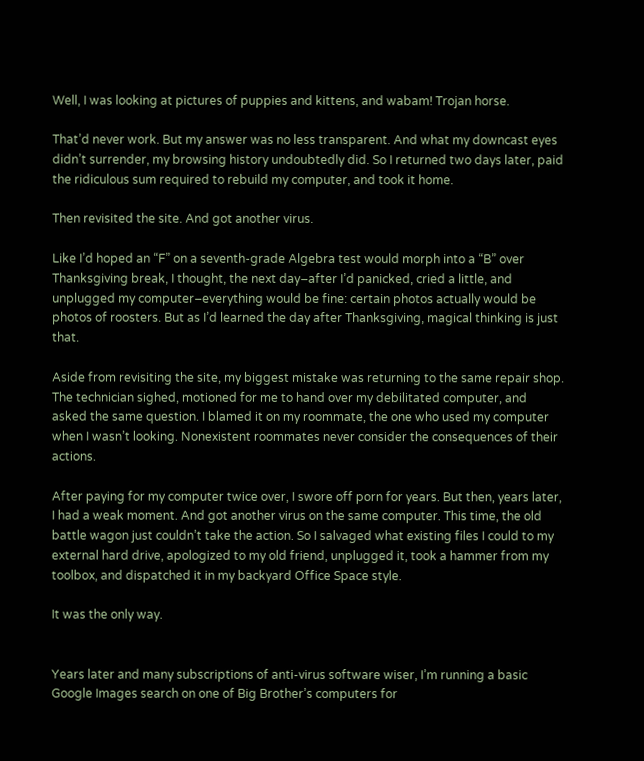Well, I was looking at pictures of puppies and kittens, and wabam! Trojan horse.

That’d never work. But my answer was no less transparent. And what my downcast eyes didn’t surrender, my browsing history undoubtedly did. So I returned two days later, paid the ridiculous sum required to rebuild my computer, and took it home.

Then revisited the site. And got another virus.

Like I’d hoped an “F” on a seventh-grade Algebra test would morph into a “B” over Thanksgiving break, I thought, the next day–after I’d panicked, cried a little, and unplugged my computer–everything would be fine: certain photos actually would be photos of roosters. But as I’d learned the day after Thanksgiving, magical thinking is just that.

Aside from revisiting the site, my biggest mistake was returning to the same repair shop. The technician sighed, motioned for me to hand over my debilitated computer, and asked the same question. I blamed it on my roommate, the one who used my computer when I wasn’t looking. Nonexistent roommates never consider the consequences of their actions.

After paying for my computer twice over, I swore off porn for years. But then, years later, I had a weak moment. And got another virus on the same computer. This time, the old battle wagon just couldn’t take the action. So I salvaged what existing files I could to my external hard drive, apologized to my old friend, unplugged it, took a hammer from my toolbox, and dispatched it in my backyard Office Space style.

It was the only way.


Years later and many subscriptions of anti-virus software wiser, I’m running a basic Google Images search on one of Big Brother’s computers for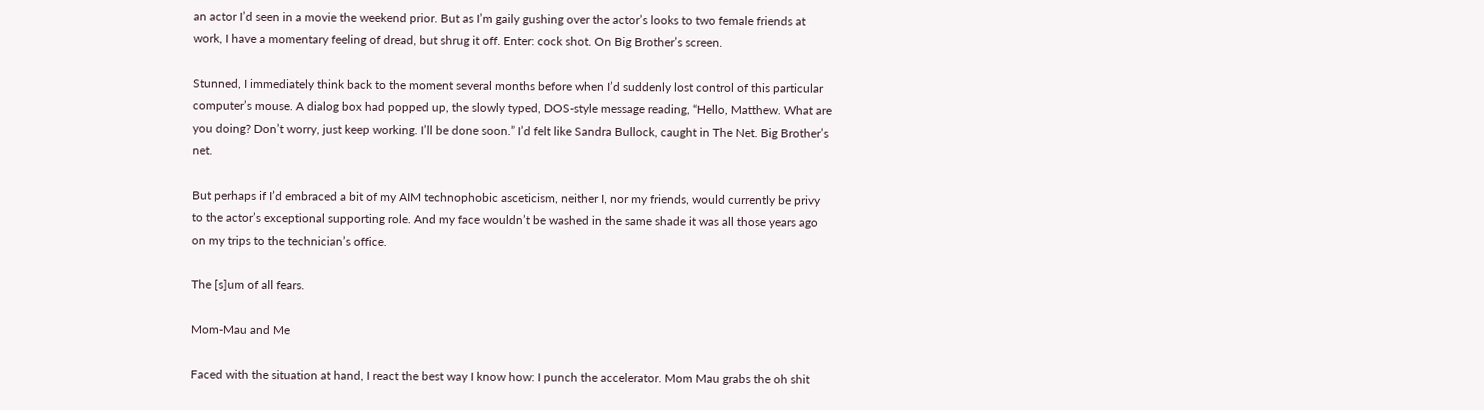an actor I’d seen in a movie the weekend prior. But as I’m gaily gushing over the actor’s looks to two female friends at work, I have a momentary feeling of dread, but shrug it off. Enter: cock shot. On Big Brother’s screen.

Stunned, I immediately think back to the moment several months before when I’d suddenly lost control of this particular computer’s mouse. A dialog box had popped up, the slowly typed, DOS-style message reading, “Hello, Matthew. What are you doing? Don’t worry, just keep working. I’ll be done soon.” I’d felt like Sandra Bullock, caught in The Net. Big Brother’s net.

But perhaps if I’d embraced a bit of my AIM technophobic asceticism, neither I, nor my friends, would currently be privy to the actor’s exceptional supporting role. And my face wouldn’t be washed in the same shade it was all those years ago on my trips to the technician’s office.

The [s]um of all fears.

Mom-Mau and Me

Faced with the situation at hand, I react the best way I know how: I punch the accelerator. Mom Mau grabs the oh shit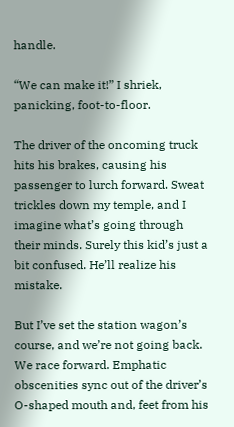handle.

“We can make it!” I shriek, panicking, foot-to-floor.

The driver of the oncoming truck hits his brakes, causing his passenger to lurch forward. Sweat trickles down my temple, and I imagine what’s going through their minds. Surely this kid’s just a bit confused. He’ll realize his mistake.

But I’ve set the station wagon’s course, and we’re not going back. We race forward. Emphatic obscenities sync out of the driver’s O-shaped mouth and, feet from his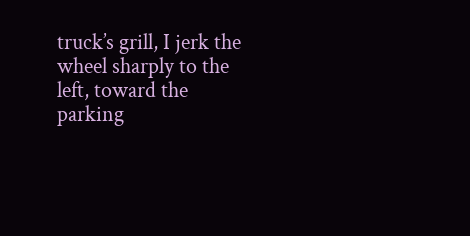truck’s grill, I jerk the wheel sharply to the left, toward the parking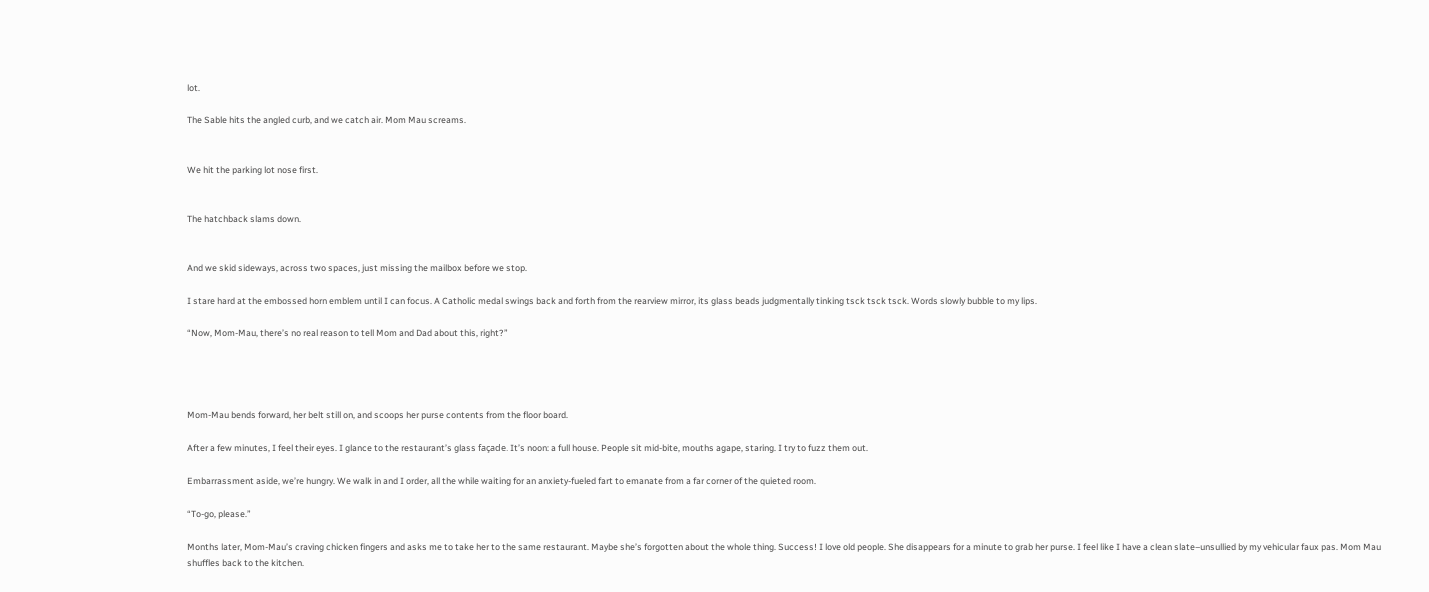lot.

The Sable hits the angled curb, and we catch air. Mom Mau screams.


We hit the parking lot nose first.


The hatchback slams down.


And we skid sideways, across two spaces, just missing the mailbox before we stop.

I stare hard at the embossed horn emblem until I can focus. A Catholic medal swings back and forth from the rearview mirror, its glass beads judgmentally tinking tsck tsck tsck. Words slowly bubble to my lips.

“Now, Mom-Mau, there’s no real reason to tell Mom and Dad about this, right?”




Mom-Mau bends forward, her belt still on, and scoops her purse contents from the floor board.

After a few minutes, I feel their eyes. I glance to the restaurant’s glass façade. It’s noon: a full house. People sit mid-bite, mouths agape, staring. I try to fuzz them out.

Embarrassment aside, we’re hungry. We walk in and I order, all the while waiting for an anxiety-fueled fart to emanate from a far corner of the quieted room.

“To-go, please.”

Months later, Mom-Mau’s craving chicken fingers and asks me to take her to the same restaurant. Maybe she’s forgotten about the whole thing. Success! I love old people. She disappears for a minute to grab her purse. I feel like I have a clean slate–unsullied by my vehicular faux pas. Mom Mau shuffles back to the kitchen.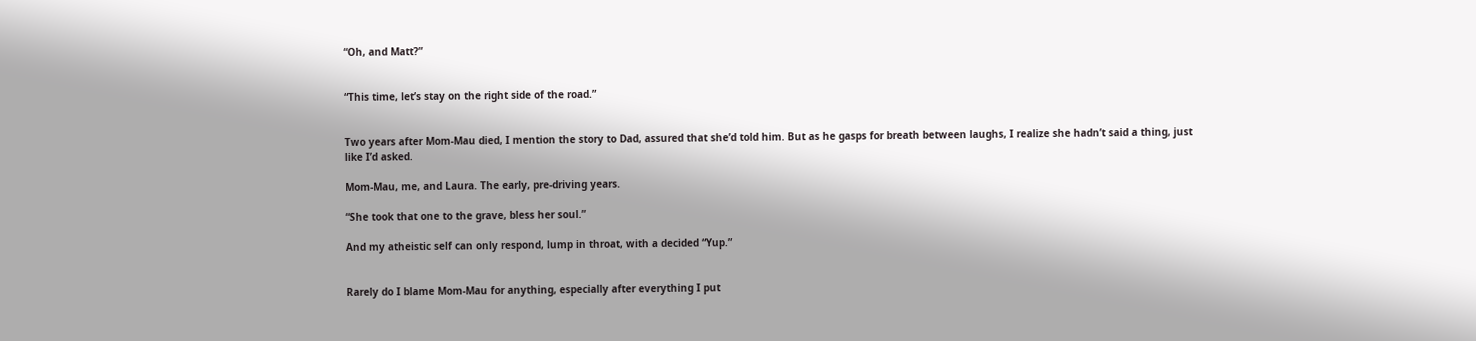“Oh, and Matt?”


“This time, let’s stay on the right side of the road.”


Two years after Mom-Mau died, I mention the story to Dad, assured that she’d told him. But as he gasps for breath between laughs, I realize she hadn’t said a thing, just like I’d asked.

Mom-Mau, me, and Laura. The early, pre-driving years.

“She took that one to the grave, bless her soul.”

And my atheistic self can only respond, lump in throat, with a decided “Yup.”


Rarely do I blame Mom-Mau for anything, especially after everything I put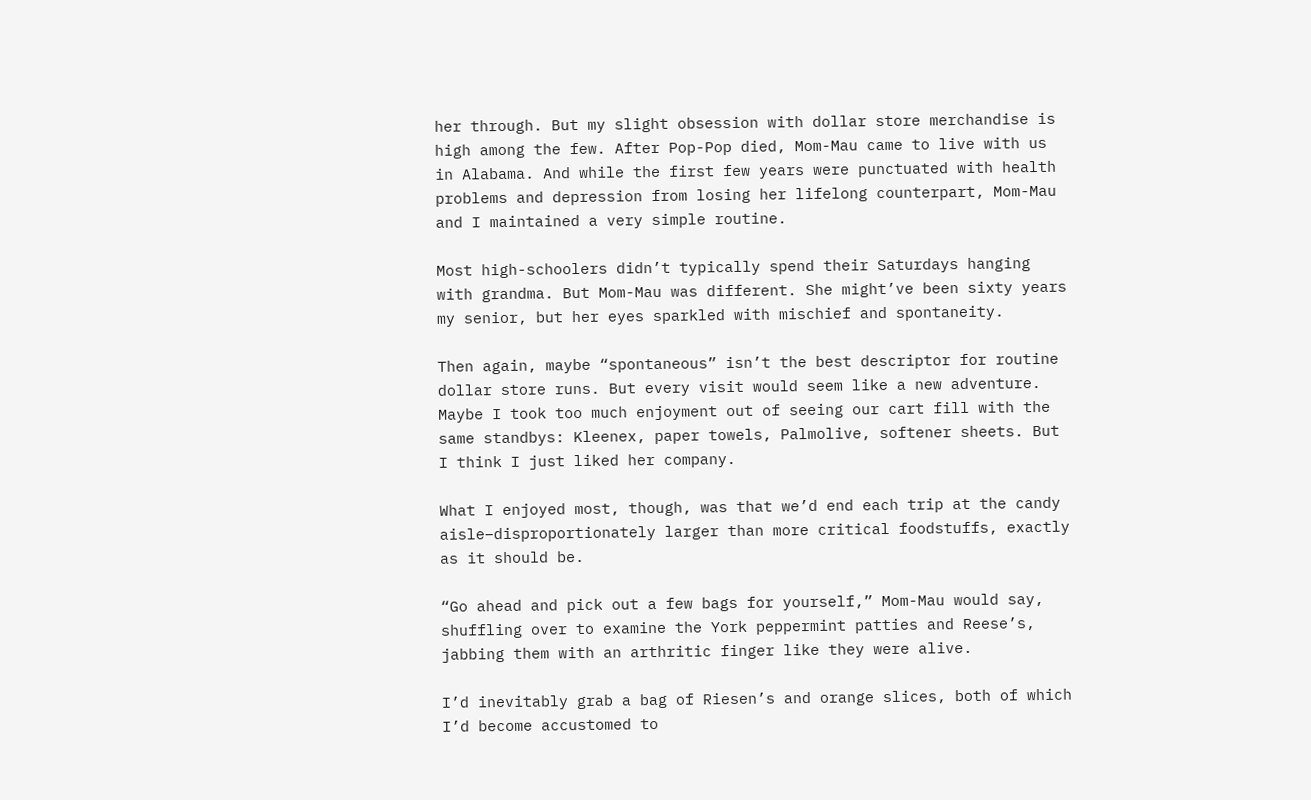her through. But my slight obsession with dollar store merchandise is high among the few. After Pop-Pop died, Mom-Mau came to live with us in Alabama. And while the first few years were punctuated with health problems and depression from losing her lifelong counterpart, Mom-Mau and I maintained a very simple routine.

Most high-schoolers didn’t typically spend their Saturdays hanging with grandma. But Mom-Mau was different. She might’ve been sixty years my senior, but her eyes sparkled with mischief and spontaneity.

Then again, maybe “spontaneous” isn’t the best descriptor for routine dollar store runs. But every visit would seem like a new adventure. Maybe I took too much enjoyment out of seeing our cart fill with the same standbys: Kleenex, paper towels, Palmolive, softener sheets. But I think I just liked her company.

What I enjoyed most, though, was that we’d end each trip at the candy aisle–disproportionately larger than more critical foodstuffs, exactly as it should be.

“Go ahead and pick out a few bags for yourself,” Mom-Mau would say, shuffling over to examine the York peppermint patties and Reese’s, jabbing them with an arthritic finger like they were alive.

I’d inevitably grab a bag of Riesen’s and orange slices, both of which I’d become accustomed to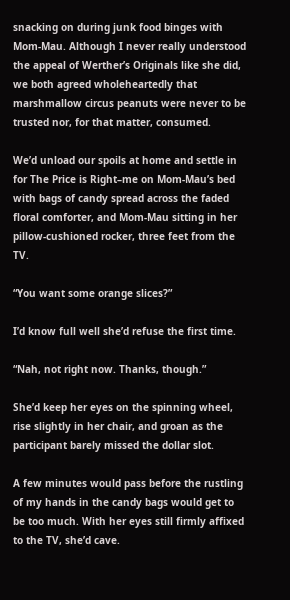snacking on during junk food binges with Mom-Mau. Although I never really understood the appeal of Werther’s Originals like she did, we both agreed wholeheartedly that marshmallow circus peanuts were never to be trusted nor, for that matter, consumed.

We’d unload our spoils at home and settle in for The Price is Right–me on Mom-Mau’s bed with bags of candy spread across the faded floral comforter, and Mom-Mau sitting in her pillow-cushioned rocker, three feet from the TV.

“You want some orange slices?”

I’d know full well she’d refuse the first time.

“Nah, not right now. Thanks, though.”

She’d keep her eyes on the spinning wheel, rise slightly in her chair, and groan as the participant barely missed the dollar slot.

A few minutes would pass before the rustling of my hands in the candy bags would get to be too much. With her eyes still firmly affixed to the TV, she’d cave.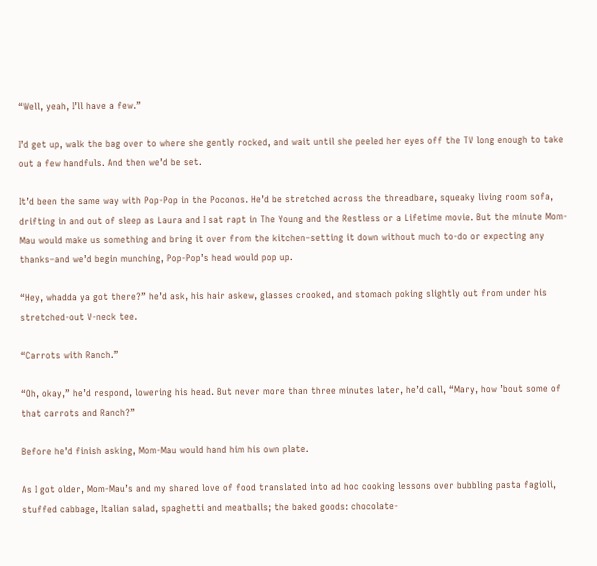“Well, yeah, I’ll have a few.”

I’d get up, walk the bag over to where she gently rocked, and wait until she peeled her eyes off the TV long enough to take out a few handfuls. And then we’d be set.

It’d been the same way with Pop-Pop in the Poconos. He’d be stretched across the threadbare, squeaky living room sofa, drifting in and out of sleep as Laura and I sat rapt in The Young and the Restless or a Lifetime movie. But the minute Mom-Mau would make us something and bring it over from the kitchen–setting it down without much to-do or expecting any thanks–and we’d begin munching, Pop-Pop’s head would pop up.

“Hey, whadda ya got there?” he’d ask, his hair askew, glasses crooked, and stomach poking slightly out from under his stretched-out V-neck tee.

“Carrots with Ranch.”

“Oh, okay,” he’d respond, lowering his head. But never more than three minutes later, he’d call, “Mary, how ’bout some of that carrots and Ranch?”

Before he’d finish asking, Mom-Mau would hand him his own plate.

As I got older, Mom-Mau’s and my shared love of food translated into ad hoc cooking lessons over bubbling pasta fagioli, stuffed cabbage, Italian salad, spaghetti and meatballs; the baked goods: chocolate-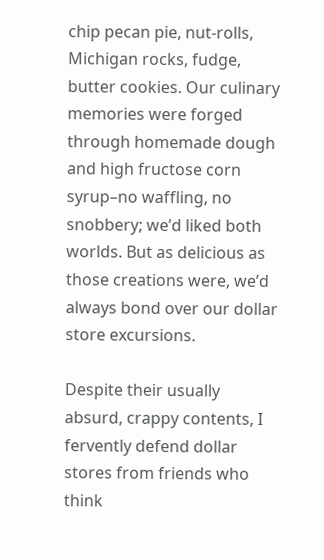chip pecan pie, nut-rolls, Michigan rocks, fudge, butter cookies. Our culinary memories were forged through homemade dough and high fructose corn syrup–no waffling, no snobbery; we’d liked both worlds. But as delicious as those creations were, we’d always bond over our dollar store excursions.

Despite their usually absurd, crappy contents, I fervently defend dollar stores from friends who think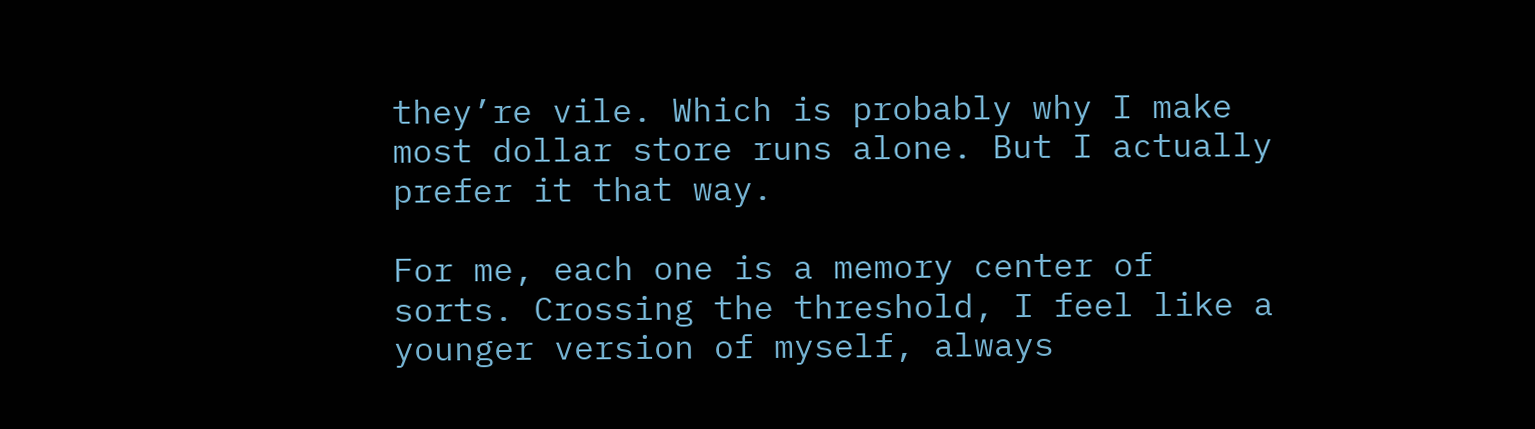they’re vile. Which is probably why I make most dollar store runs alone. But I actually prefer it that way.

For me, each one is a memory center of sorts. Crossing the threshold, I feel like a younger version of myself, always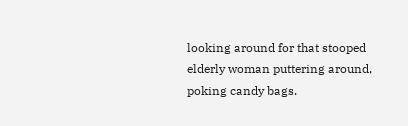looking around for that stooped elderly woman puttering around, poking candy bags.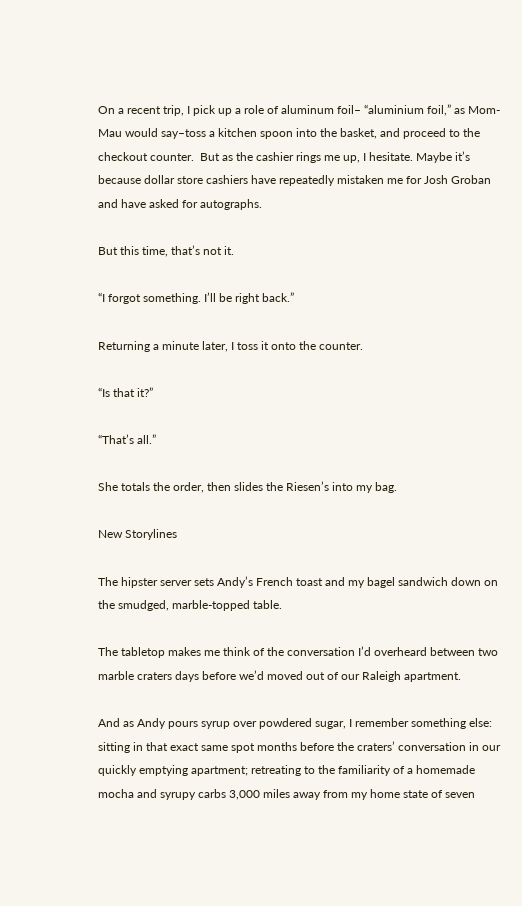On a recent trip, I pick up a role of aluminum foil– “aluminium foil,” as Mom-Mau would say–toss a kitchen spoon into the basket, and proceed to the checkout counter.  But as the cashier rings me up, I hesitate. Maybe it’s because dollar store cashiers have repeatedly mistaken me for Josh Groban and have asked for autographs.

But this time, that’s not it.

“I forgot something. I’ll be right back.”

Returning a minute later, I toss it onto the counter.

“Is that it?”

“That’s all.”

She totals the order, then slides the Riesen’s into my bag.

New Storylines

The hipster server sets Andy’s French toast and my bagel sandwich down on the smudged, marble-topped table.

The tabletop makes me think of the conversation I’d overheard between two marble craters days before we’d moved out of our Raleigh apartment.

And as Andy pours syrup over powdered sugar, I remember something else: sitting in that exact same spot months before the craters’ conversation in our quickly emptying apartment; retreating to the familiarity of a homemade mocha and syrupy carbs 3,000 miles away from my home state of seven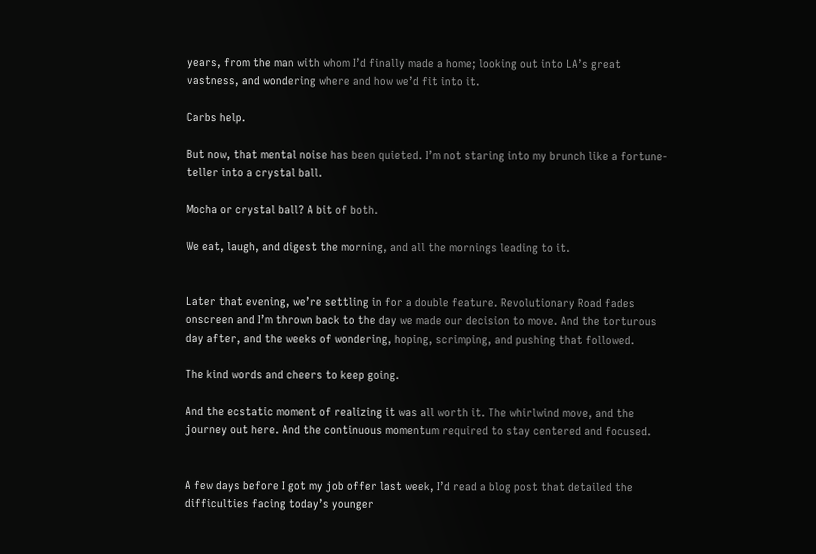years, from the man with whom I’d finally made a home; looking out into LA’s great vastness, and wondering where and how we’d fit into it.

Carbs help.

But now, that mental noise has been quieted. I’m not staring into my brunch like a fortune-teller into a crystal ball.

Mocha or crystal ball? A bit of both.

We eat, laugh, and digest the morning, and all the mornings leading to it.


Later that evening, we’re settling in for a double feature. Revolutionary Road fades onscreen and I’m thrown back to the day we made our decision to move. And the torturous day after, and the weeks of wondering, hoping, scrimping, and pushing that followed.

The kind words and cheers to keep going.

And the ecstatic moment of realizing it was all worth it. The whirlwind move, and the journey out here. And the continuous momentum required to stay centered and focused.


A few days before I got my job offer last week, I’d read a blog post that detailed the difficulties facing today’s younger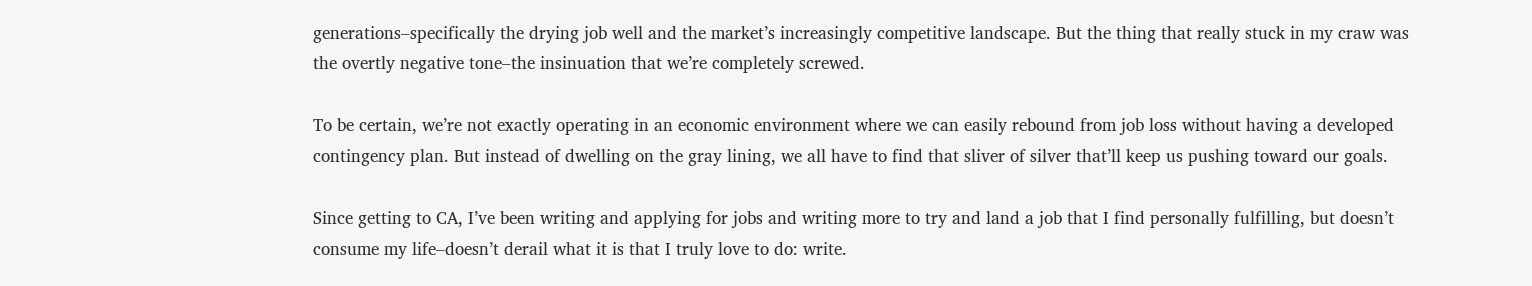generations–specifically the drying job well and the market’s increasingly competitive landscape. But the thing that really stuck in my craw was the overtly negative tone–the insinuation that we’re completely screwed.

To be certain, we’re not exactly operating in an economic environment where we can easily rebound from job loss without having a developed contingency plan. But instead of dwelling on the gray lining, we all have to find that sliver of silver that’ll keep us pushing toward our goals.

Since getting to CA, I’ve been writing and applying for jobs and writing more to try and land a job that I find personally fulfilling, but doesn’t consume my life–doesn’t derail what it is that I truly love to do: write.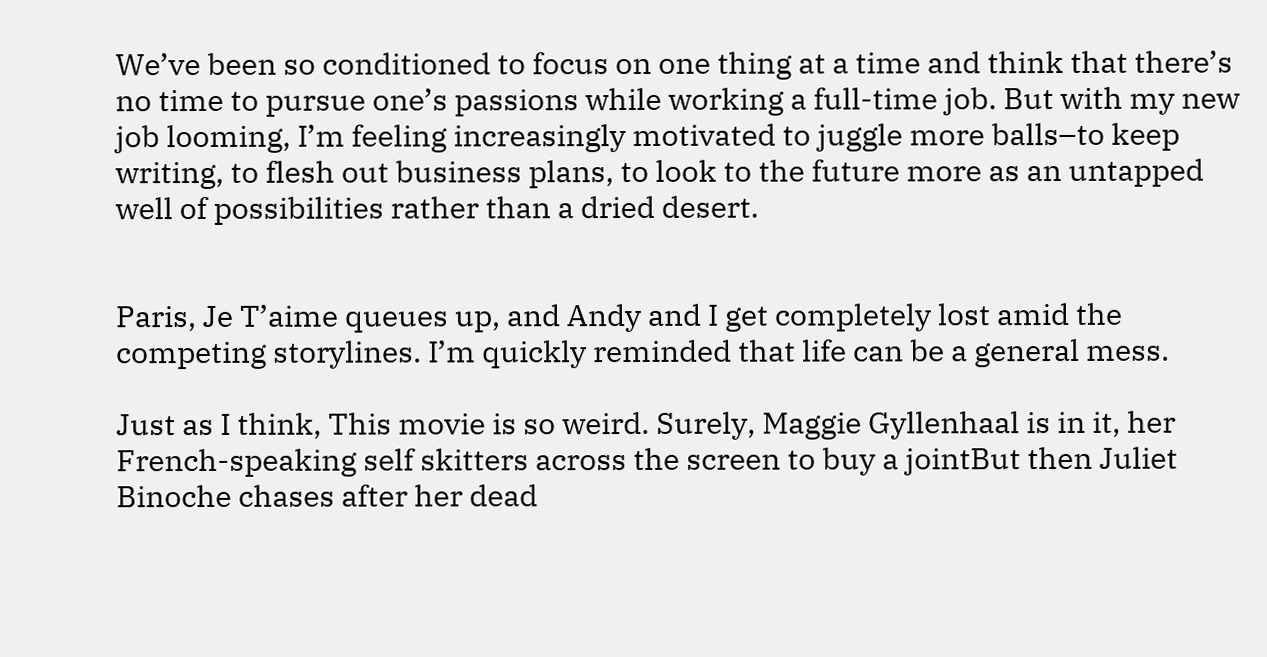We’ve been so conditioned to focus on one thing at a time and think that there’s no time to pursue one’s passions while working a full-time job. But with my new job looming, I’m feeling increasingly motivated to juggle more balls–to keep writing, to flesh out business plans, to look to the future more as an untapped well of possibilities rather than a dried desert.


Paris, Je T’aime queues up, and Andy and I get completely lost amid the competing storylines. I’m quickly reminded that life can be a general mess.

Just as I think, This movie is so weird. Surely, Maggie Gyllenhaal is in it, her French-speaking self skitters across the screen to buy a jointBut then Juliet Binoche chases after her dead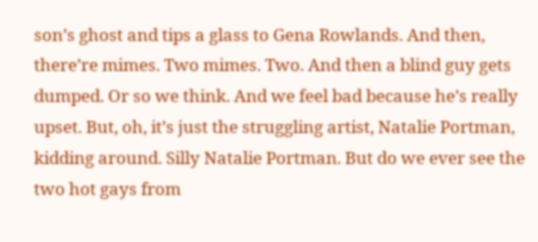son’s ghost and tips a glass to Gena Rowlands. And then, there’re mimes. Two mimes. Two. And then a blind guy gets dumped. Or so we think. And we feel bad because he’s really upset. But, oh, it’s just the struggling artist, Natalie Portman, kidding around. Silly Natalie Portman. But do we ever see the two hot gays from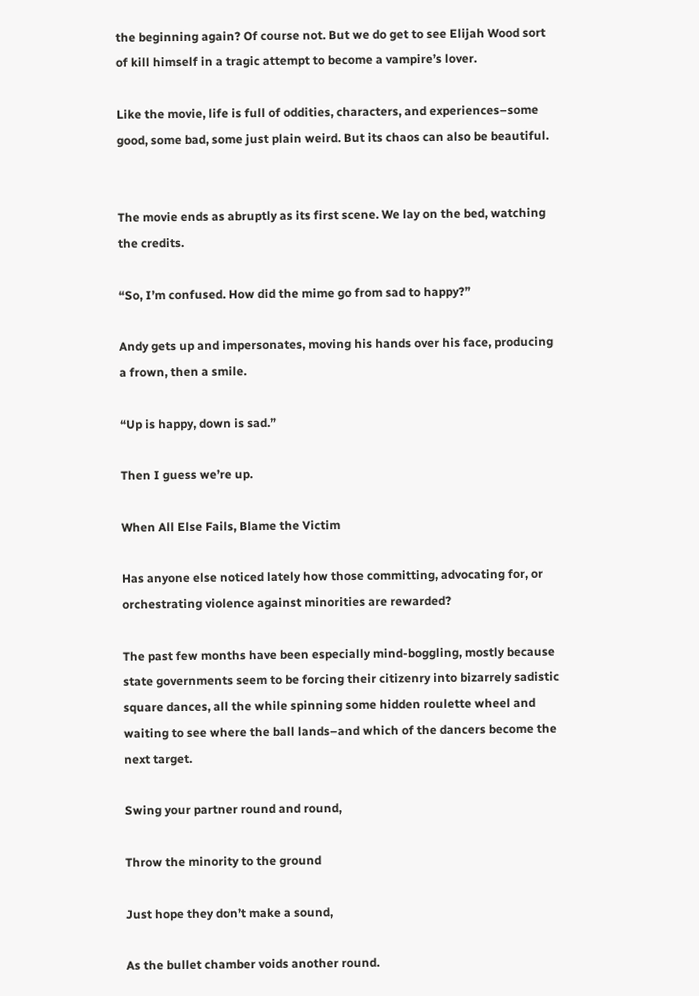the beginning again? Of course not. But we do get to see Elijah Wood sort of kill himself in a tragic attempt to become a vampire’s lover.

Like the movie, life is full of oddities, characters, and experiences–some good, some bad, some just plain weird. But its chaos can also be beautiful.


The movie ends as abruptly as its first scene. We lay on the bed, watching the credits.

“So, I’m confused. How did the mime go from sad to happy?”

Andy gets up and impersonates, moving his hands over his face, producing a frown, then a smile.

“Up is happy, down is sad.”

Then I guess we’re up.

When All Else Fails, Blame the Victim

Has anyone else noticed lately how those committing, advocating for, or orchestrating violence against minorities are rewarded?

The past few months have been especially mind-boggling, mostly because state governments seem to be forcing their citizenry into bizarrely sadistic square dances, all the while spinning some hidden roulette wheel and waiting to see where the ball lands–and which of the dancers become the next target.

Swing your partner round and round,

Throw the minority to the ground

Just hope they don’t make a sound,

As the bullet chamber voids another round.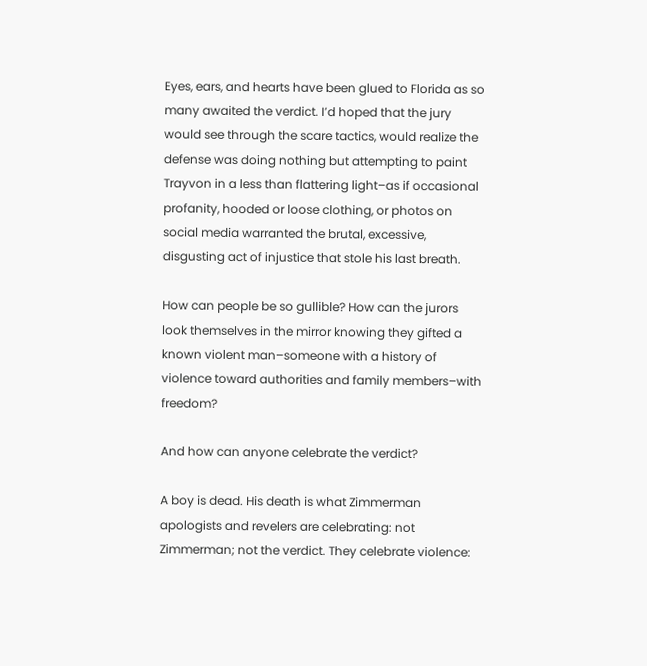Eyes, ears, and hearts have been glued to Florida as so many awaited the verdict. I’d hoped that the jury would see through the scare tactics, would realize the defense was doing nothing but attempting to paint Trayvon in a less than flattering light–as if occasional profanity, hooded or loose clothing, or photos on social media warranted the brutal, excessive, disgusting act of injustice that stole his last breath.

How can people be so gullible? How can the jurors look themselves in the mirror knowing they gifted a known violent man–someone with a history of violence toward authorities and family members–with freedom?

And how can anyone celebrate the verdict?

A boy is dead. His death is what Zimmerman apologists and revelers are celebrating: not Zimmerman; not the verdict. They celebrate violence: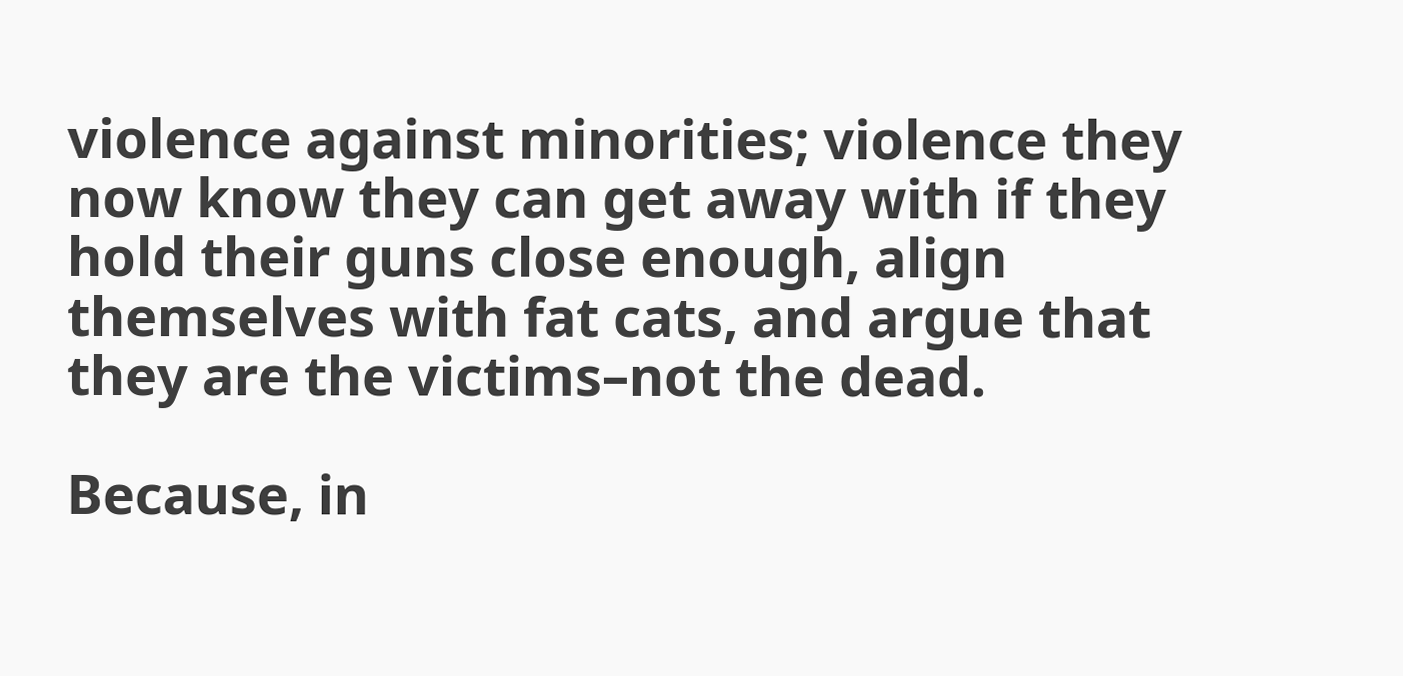violence against minorities; violence they now know they can get away with if they hold their guns close enough, align themselves with fat cats, and argue that they are the victims–not the dead.

Because, in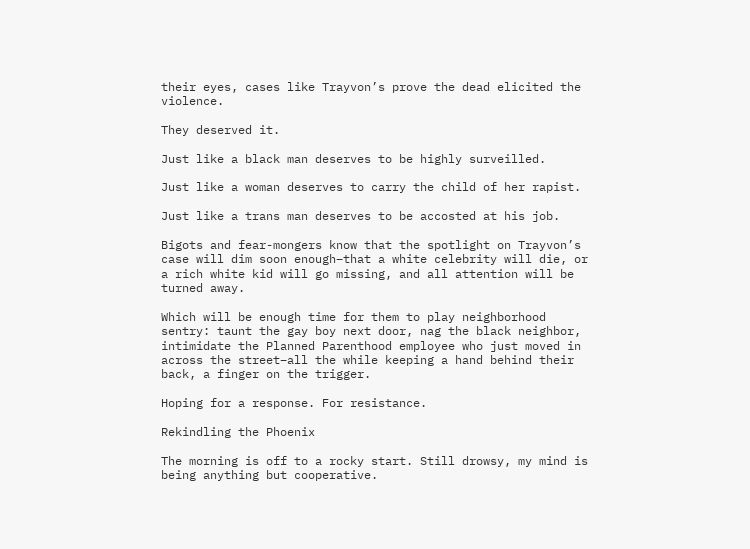their eyes, cases like Trayvon’s prove the dead elicited the violence.

They deserved it.

Just like a black man deserves to be highly surveilled.

Just like a woman deserves to carry the child of her rapist.

Just like a trans man deserves to be accosted at his job.

Bigots and fear-mongers know that the spotlight on Trayvon’s case will dim soon enough–that a white celebrity will die, or a rich white kid will go missing, and all attention will be turned away.

Which will be enough time for them to play neighborhood sentry: taunt the gay boy next door, nag the black neighbor, intimidate the Planned Parenthood employee who just moved in across the street–all the while keeping a hand behind their back, a finger on the trigger.

Hoping for a response. For resistance.

Rekindling the Phoenix

The morning is off to a rocky start. Still drowsy, my mind is being anything but cooperative.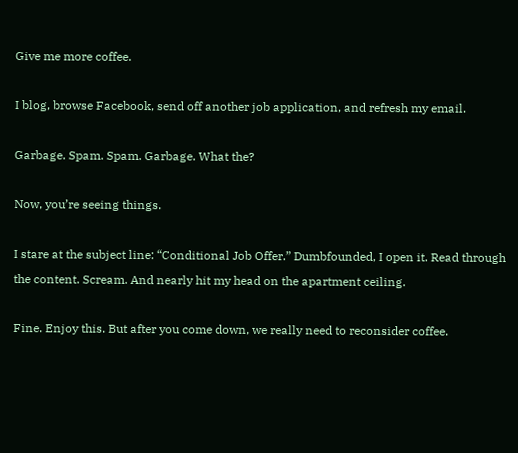Give me more coffee.

I blog, browse Facebook, send off another job application, and refresh my email.

Garbage. Spam. Spam. Garbage. What the?

Now, you’re seeing things.

I stare at the subject line: “Conditional Job Offer.” Dumbfounded, I open it. Read through the content. Scream. And nearly hit my head on the apartment ceiling.

Fine. Enjoy this. But after you come down, we really need to reconsider coffee.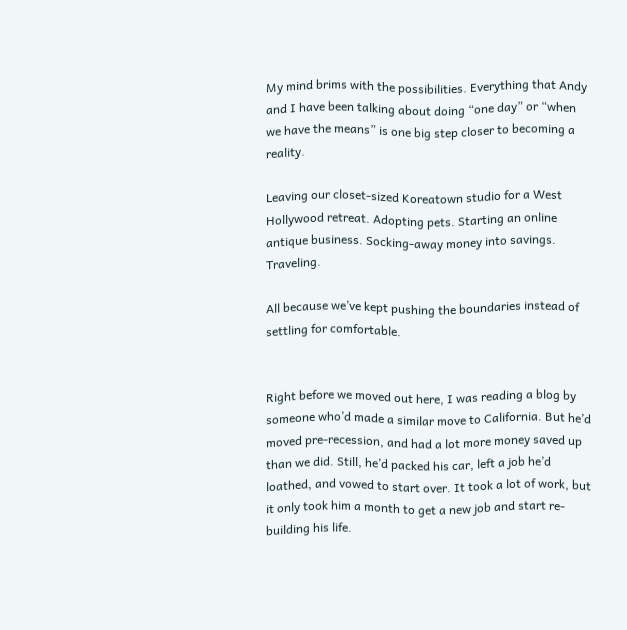My mind brims with the possibilities. Everything that Andy and I have been talking about doing “one day” or “when we have the means” is one big step closer to becoming a reality.

Leaving our closet-sized Koreatown studio for a West Hollywood retreat. Adopting pets. Starting an online antique business. Socking-away money into savings. Traveling.

All because we’ve kept pushing the boundaries instead of settling for comfortable.


Right before we moved out here, I was reading a blog by someone who’d made a similar move to California. But he’d moved pre-recession, and had a lot more money saved up than we did. Still, he’d packed his car, left a job he’d loathed, and vowed to start over. It took a lot of work, but it only took him a month to get a new job and start re-building his life.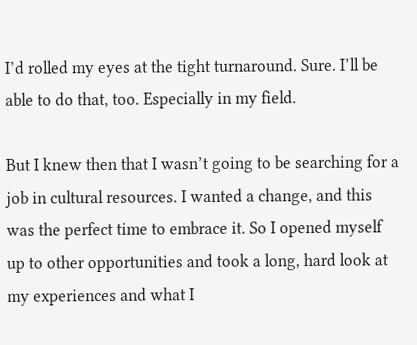I’d rolled my eyes at the tight turnaround. Sure. I’ll be able to do that, too. Especially in my field.

But I knew then that I wasn’t going to be searching for a job in cultural resources. I wanted a change, and this was the perfect time to embrace it. So I opened myself up to other opportunities and took a long, hard look at my experiences and what I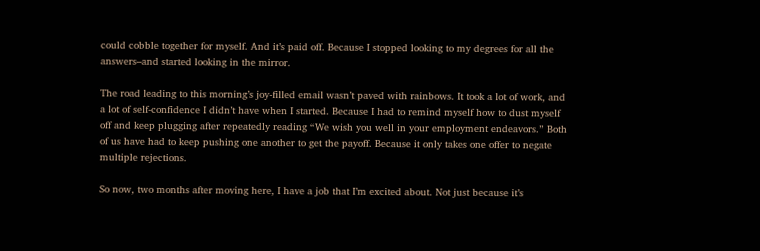could cobble together for myself. And it’s paid off. Because I stopped looking to my degrees for all the answers–and started looking in the mirror.

The road leading to this morning’s joy-filled email wasn’t paved with rainbows. It took a lot of work, and a lot of self-confidence I didn’t have when I started. Because I had to remind myself how to dust myself off and keep plugging after repeatedly reading “We wish you well in your employment endeavors.” Both of us have had to keep pushing one another to get the payoff. Because it only takes one offer to negate multiple rejections.

So now, two months after moving here, I have a job that I’m excited about. Not just because it’s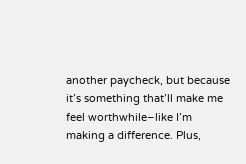another paycheck, but because it’s something that’ll make me feel worthwhile–like I’m making a difference. Plus,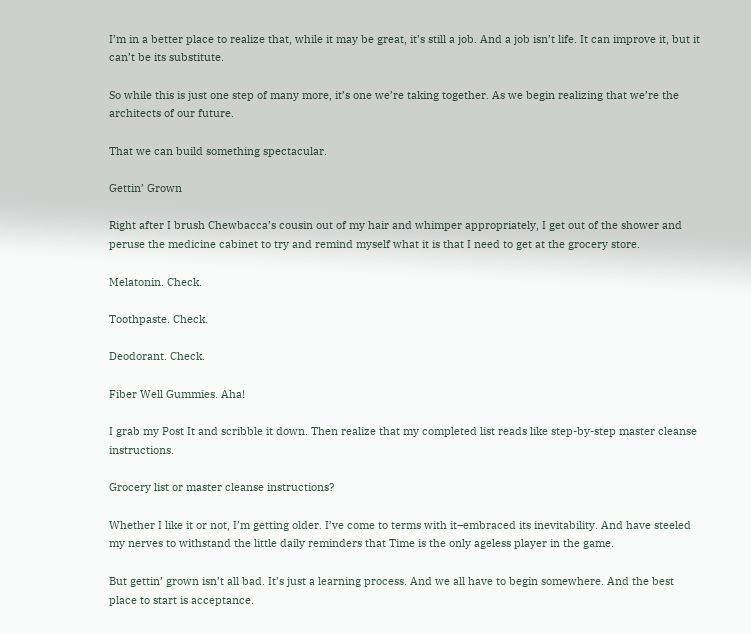I’m in a better place to realize that, while it may be great, it’s still a job. And a job isn’t life. It can improve it, but it can’t be its substitute.

So while this is just one step of many more, it’s one we’re taking together. As we begin realizing that we’re the architects of our future.

That we can build something spectacular.

Gettin’ Grown

Right after I brush Chewbacca’s cousin out of my hair and whimper appropriately, I get out of the shower and peruse the medicine cabinet to try and remind myself what it is that I need to get at the grocery store.

Melatonin. Check.

Toothpaste. Check.

Deodorant. Check.

Fiber Well Gummies. Aha!

I grab my Post It and scribble it down. Then realize that my completed list reads like step-by-step master cleanse instructions.

Grocery list or master cleanse instructions?

Whether I like it or not, I’m getting older. I’ve come to terms with it–embraced its inevitability. And have steeled my nerves to withstand the little daily reminders that Time is the only ageless player in the game.

But gettin’ grown isn’t all bad. It’s just a learning process. And we all have to begin somewhere. And the best place to start is acceptance.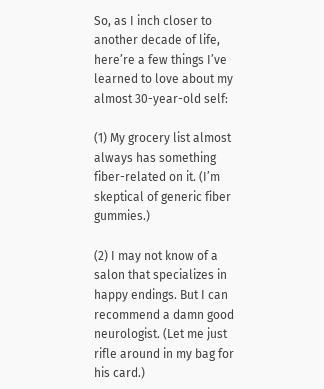So, as I inch closer to another decade of life, here’re a few things I’ve learned to love about my almost 30-year-old self:

(1) My grocery list almost always has something fiber-related on it. (I’m skeptical of generic fiber gummies.)

(2) I may not know of a salon that specializes in happy endings. But I can recommend a damn good neurologist. (Let me just rifle around in my bag for his card.)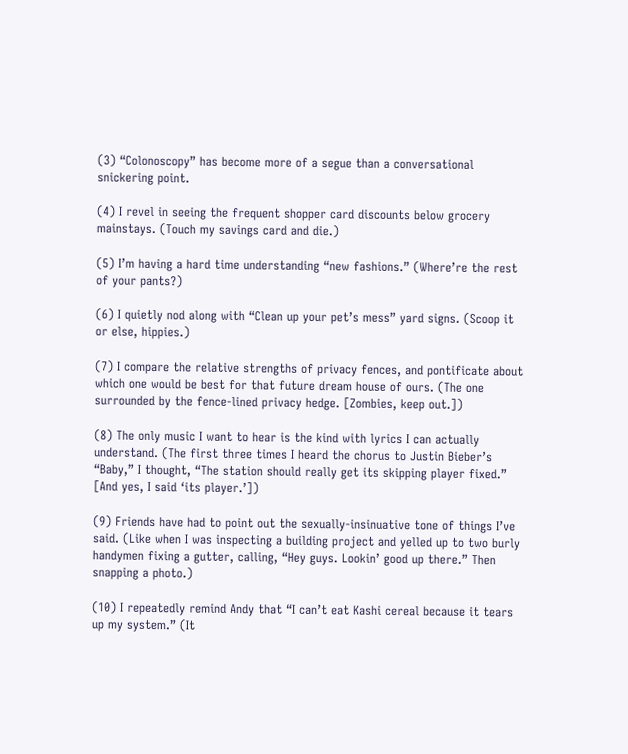(3) “Colonoscopy” has become more of a segue than a conversational snickering point.

(4) I revel in seeing the frequent shopper card discounts below grocery mainstays. (Touch my savings card and die.)

(5) I’m having a hard time understanding “new fashions.” (Where’re the rest of your pants?)

(6) I quietly nod along with “Clean up your pet’s mess” yard signs. (Scoop it or else, hippies.)

(7) I compare the relative strengths of privacy fences, and pontificate about which one would be best for that future dream house of ours. (The one surrounded by the fence-lined privacy hedge. [Zombies, keep out.])

(8) The only music I want to hear is the kind with lyrics I can actually understand. (The first three times I heard the chorus to Justin Bieber’s “Baby,” I thought, “The station should really get its skipping player fixed.” [And yes, I said ‘its player.’])

(9) Friends have had to point out the sexually-insinuative tone of things I’ve said. (Like when I was inspecting a building project and yelled up to two burly handymen fixing a gutter, calling, “Hey guys. Lookin’ good up there.” Then snapping a photo.)

(10) I repeatedly remind Andy that “I can’t eat Kashi cereal because it tears up my system.” (It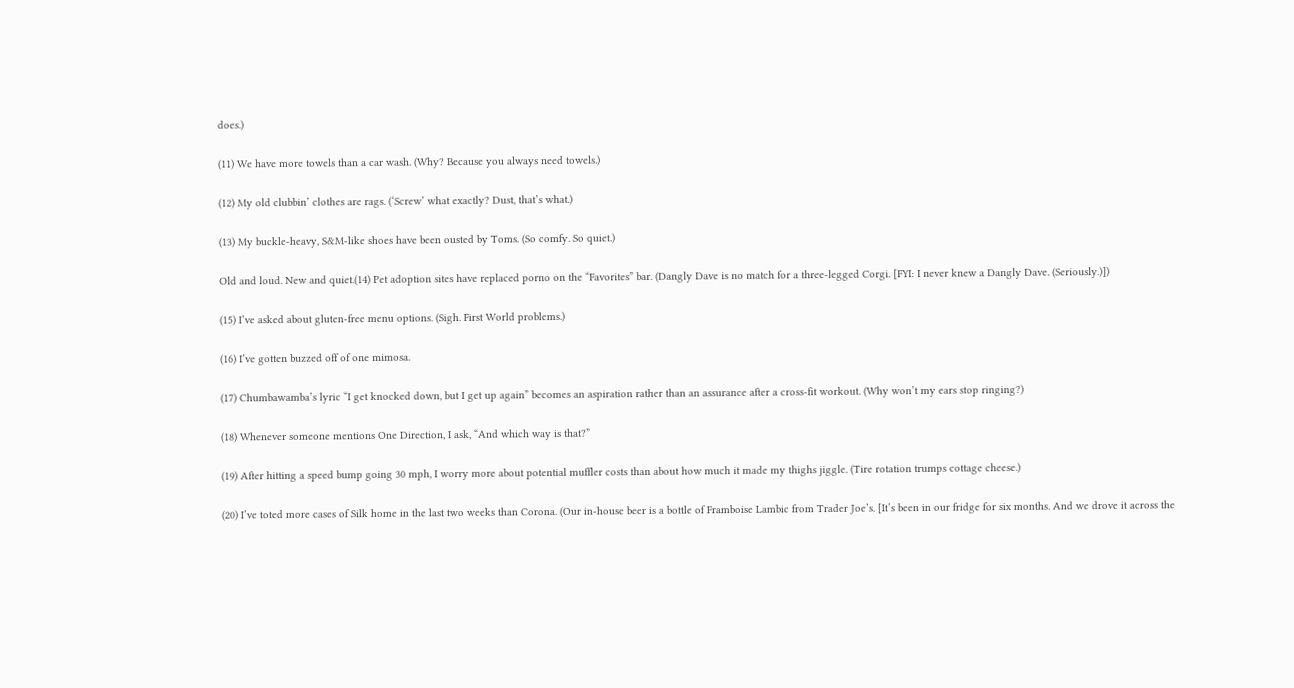does.)

(11) We have more towels than a car wash. (Why? Because you always need towels.)

(12) My old clubbin’ clothes are rags. (‘Screw’ what exactly? Dust, that’s what.)

(13) My buckle-heavy, S&M-like shoes have been ousted by Toms. (So comfy. So quiet.)

Old and loud. New and quiet.(14) Pet adoption sites have replaced porno on the “Favorites” bar. (Dangly Dave is no match for a three-legged Corgi. [FYI: I never knew a Dangly Dave. (Seriously.)])

(15) I’ve asked about gluten-free menu options. (Sigh. First World problems.)

(16) I’ve gotten buzzed off of one mimosa.

(17) Chumbawamba’s lyric “I get knocked down, but I get up again” becomes an aspiration rather than an assurance after a cross-fit workout. (Why won’t my ears stop ringing?)

(18) Whenever someone mentions One Direction, I ask, “And which way is that?”

(19) After hitting a speed bump going 30 mph, I worry more about potential muffler costs than about how much it made my thighs jiggle. (Tire rotation trumps cottage cheese.)

(20) I’ve toted more cases of Silk home in the last two weeks than Corona. (Our in-house beer is a bottle of Framboise Lambic from Trader Joe’s. [It’s been in our fridge for six months. And we drove it across the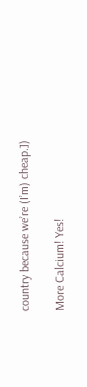country because we’re (I’m) cheap.])

More Calcium! Yes!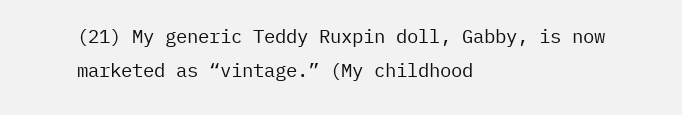(21) My generic Teddy Ruxpin doll, Gabby, is now marketed as “vintage.” (My childhood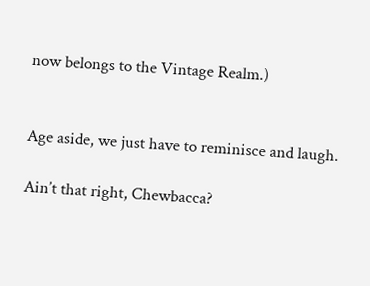now belongs to the Vintage Realm.)


Age aside, we just have to reminisce and laugh.

Ain’t that right, Chewbacca?